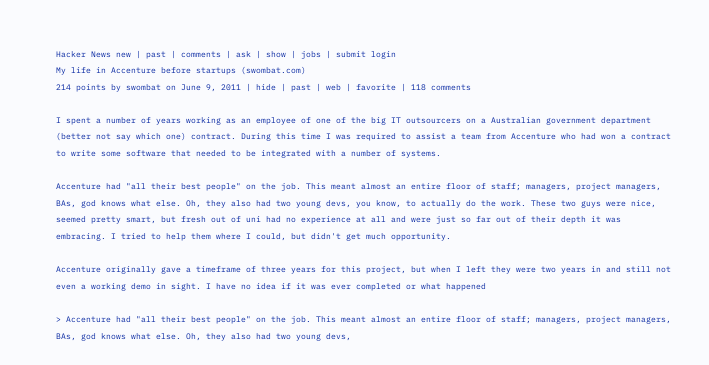Hacker News new | past | comments | ask | show | jobs | submit login
My life in Accenture before startups (swombat.com)
214 points by swombat on June 9, 2011 | hide | past | web | favorite | 118 comments

I spent a number of years working as an employee of one of the big IT outsourcers on a Australian government department (better not say which one) contract. During this time I was required to assist a team from Accenture who had won a contract to write some software that needed to be integrated with a number of systems.

Accenture had "all their best people" on the job. This meant almost an entire floor of staff; managers, project managers, BAs, god knows what else. Oh, they also had two young devs, you know, to actually do the work. These two guys were nice, seemed pretty smart, but fresh out of uni had no experience at all and were just so far out of their depth it was embracing. I tried to help them where I could, but didn't get much opportunity.

Accenture originally gave a timeframe of three years for this project, but when I left they were two years in and still not even a working demo in sight. I have no idea if it was ever completed or what happened

> Accenture had "all their best people" on the job. This meant almost an entire floor of staff; managers, project managers, BAs, god knows what else. Oh, they also had two young devs,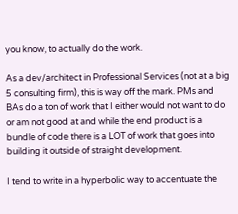you know, to actually do the work.

As a dev/architect in Professional Services (not at a big 5 consulting firm), this is way off the mark. PMs and BAs do a ton of work that I either would not want to do or am not good at and while the end product is a bundle of code there is a LOT of work that goes into building it outside of straight development.

I tend to write in a hyperbolic way to accentuate the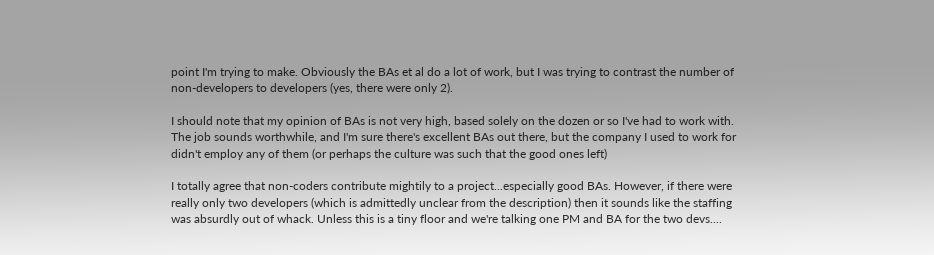point I'm trying to make. Obviously the BAs et al do a lot of work, but I was trying to contrast the number of non-developers to developers (yes, there were only 2).

I should note that my opinion of BAs is not very high, based solely on the dozen or so I've had to work with. The job sounds worthwhile, and I'm sure there's excellent BAs out there, but the company I used to work for didn't employ any of them (or perhaps the culture was such that the good ones left)

I totally agree that non-coders contribute mightily to a project...especially good BAs. However, if there were really only two developers (which is admittedly unclear from the description) then it sounds like the staffing was absurdly out of whack. Unless this is a tiny floor and we're talking one PM and BA for the two devs....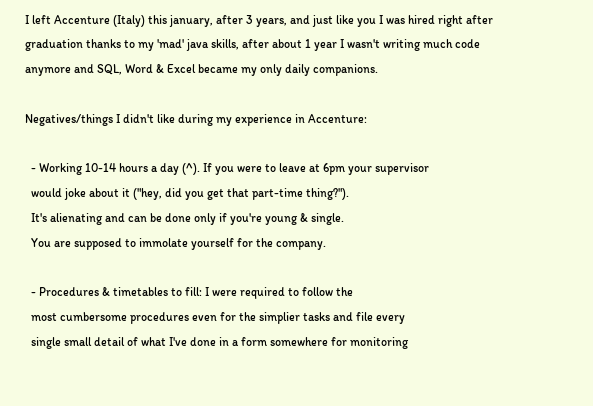I left Accenture (Italy) this january, after 3 years, and just like you I was hired right after graduation thanks to my 'mad' java skills, after about 1 year I wasn't writing much code anymore and SQL, Word & Excel became my only daily companions.

Negatives/things I didn't like during my experience in Accenture:

  - Working 10-14 hours a day (^). If you were to leave at 6pm your supervisor
  would joke about it ("hey, did you get that part-time thing?").
  It's alienating and can be done only if you're young & single.
  You are supposed to immolate yourself for the company.

  - Procedures & timetables to fill: I were required to follow the
  most cumbersome procedures even for the simplier tasks and file every
  single small detail of what I've done in a form somewhere for monitoring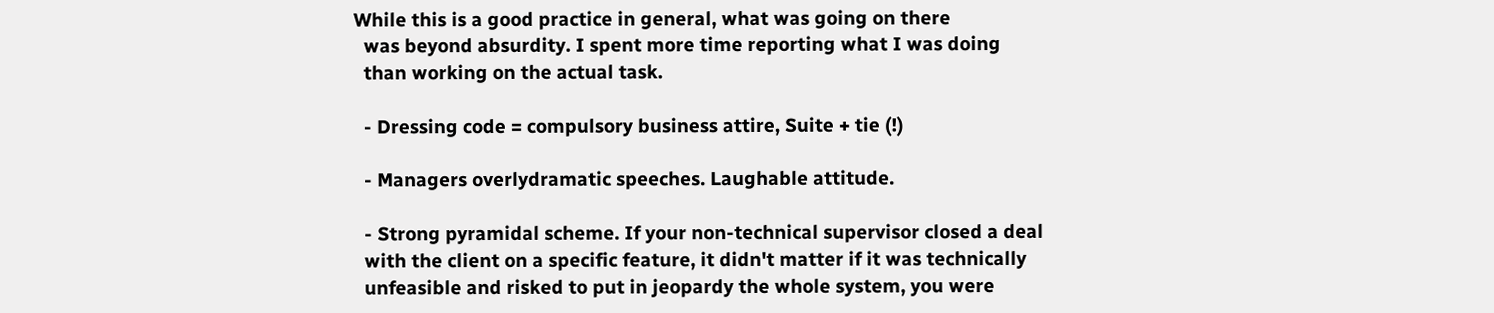While this is a good practice in general, what was going on there
  was beyond absurdity. I spent more time reporting what I was doing
  than working on the actual task.

  - Dressing code = compulsory business attire, Suite + tie (!)

  - Managers overlydramatic speeches. Laughable attitude.

  - Strong pyramidal scheme. If your non-technical supervisor closed a deal
  with the client on a specific feature, it didn't matter if it was technically
  unfeasible and risked to put in jeopardy the whole system, you were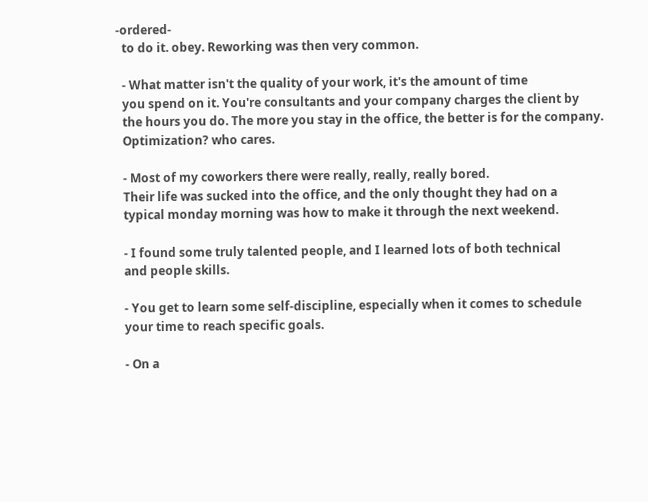-ordered-
  to do it. obey. Reworking was then very common.

  - What matter isn't the quality of your work, it's the amount of time
  you spend on it. You're consultants and your company charges the client by
  the hours you do. The more you stay in the office, the better is for the company.
  Optimization? who cares.

  - Most of my coworkers there were really, really, really bored.
  Their life was sucked into the office, and the only thought they had on a
  typical monday morning was how to make it through the next weekend.

  - I found some truly talented people, and I learned lots of both technical
  and people skills.

  - You get to learn some self-discipline, especially when it comes to schedule
  your time to reach specific goals.

  - On a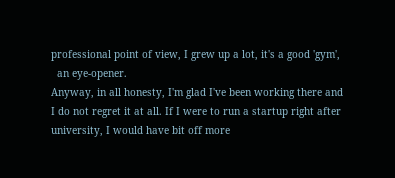professional point of view, I grew up a lot, it's a good 'gym',
  an eye-opener.
Anyway, in all honesty, I'm glad I've been working there and I do not regret it at all. If I were to run a startup right after university, I would have bit off more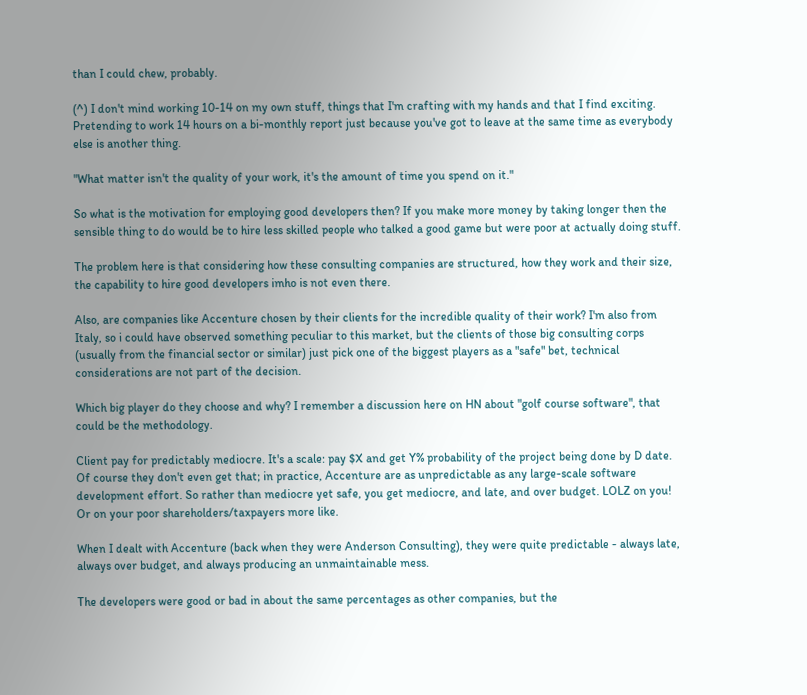than I could chew, probably.

(^) I don't mind working 10-14 on my own stuff, things that I'm crafting with my hands and that I find exciting. Pretending to work 14 hours on a bi-monthly report just because you've got to leave at the same time as everybody else is another thing.

"What matter isn't the quality of your work, it's the amount of time you spend on it."

So what is the motivation for employing good developers then? If you make more money by taking longer then the sensible thing to do would be to hire less skilled people who talked a good game but were poor at actually doing stuff.

The problem here is that considering how these consulting companies are structured, how they work and their size, the capability to hire good developers imho is not even there.

Also, are companies like Accenture chosen by their clients for the incredible quality of their work? I'm also from Italy, so i could have observed something peculiar to this market, but the clients of those big consulting corps (usually from the financial sector or similar) just pick one of the biggest players as a "safe" bet, technical considerations are not part of the decision.

Which big player do they choose and why? I remember a discussion here on HN about "golf course software", that could be the methodology.

Client pay for predictably mediocre. It's a scale: pay $X and get Y% probability of the project being done by D date. Of course they don't even get that; in practice, Accenture are as unpredictable as any large-scale software development effort. So rather than mediocre yet safe, you get mediocre, and late, and over budget. LOLZ on you! Or on your poor shareholders/taxpayers more like.

When I dealt with Accenture (back when they were Anderson Consulting), they were quite predictable - always late, always over budget, and always producing an unmaintainable mess.

The developers were good or bad in about the same percentages as other companies, but the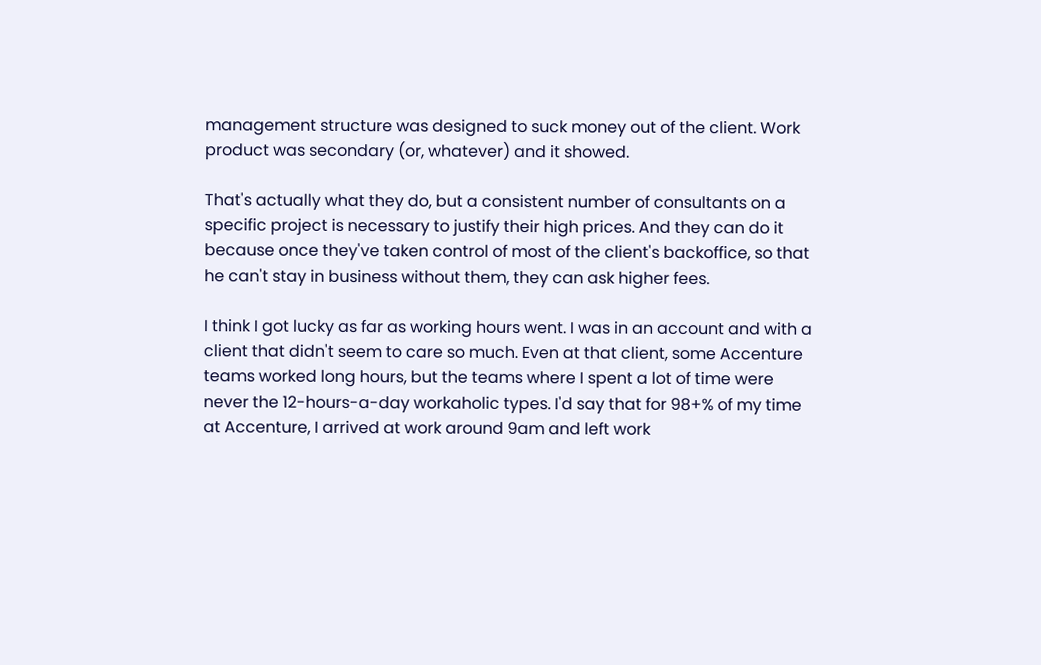management structure was designed to suck money out of the client. Work product was secondary (or, whatever) and it showed.

That's actually what they do, but a consistent number of consultants on a specific project is necessary to justify their high prices. And they can do it because once they've taken control of most of the client's backoffice, so that he can't stay in business without them, they can ask higher fees.

I think I got lucky as far as working hours went. I was in an account and with a client that didn't seem to care so much. Even at that client, some Accenture teams worked long hours, but the teams where I spent a lot of time were never the 12-hours-a-day workaholic types. I'd say that for 98+% of my time at Accenture, I arrived at work around 9am and left work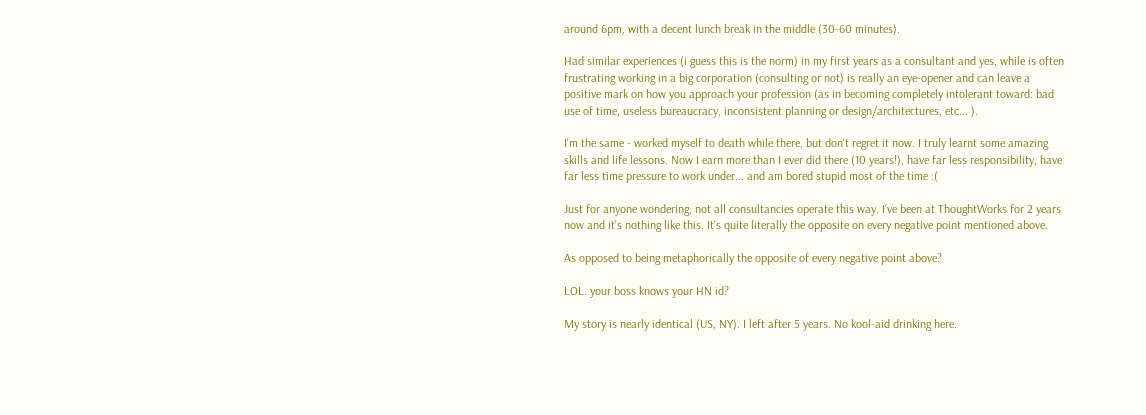around 6pm, with a decent lunch break in the middle (30-60 minutes).

Had similar experiences (i guess this is the norm) in my first years as a consultant and yes, while is often frustrating working in a big corporation (consulting or not) is really an eye-opener and can leave a positive mark on how you approach your profession (as in becoming completely intolerant toward: bad use of time, useless bureaucracy, inconsistent planning or design/architectures, etc... ).

I'm the same - worked myself to death while there, but don't regret it now. I truly learnt some amazing skills and life lessons. Now I earn more than I ever did there (10 years!), have far less responsibility, have far less time pressure to work under... and am bored stupid most of the time :(

Just for anyone wondering, not all consultancies operate this way. I've been at ThoughtWorks for 2 years now and it's nothing like this. It's quite literally the opposite on every negative point mentioned above.

As opposed to being metaphorically the opposite of every negative point above?

LOL. your boss knows your HN id?

My story is nearly identical (US, NY). I left after 5 years. No kool-aid drinking here.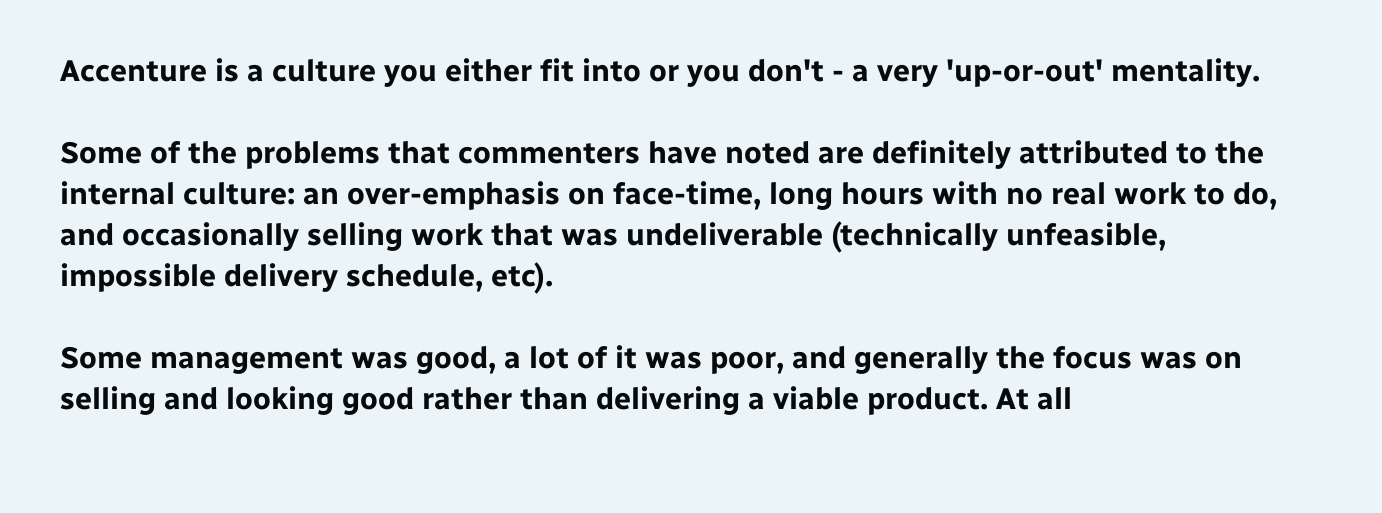Accenture is a culture you either fit into or you don't - a very 'up-or-out' mentality.

Some of the problems that commenters have noted are definitely attributed to the internal culture: an over-emphasis on face-time, long hours with no real work to do, and occasionally selling work that was undeliverable (technically unfeasible, impossible delivery schedule, etc).

Some management was good, a lot of it was poor, and generally the focus was on selling and looking good rather than delivering a viable product. At all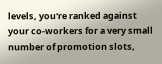levels, you're ranked against your co-workers for a very small number of promotion slots,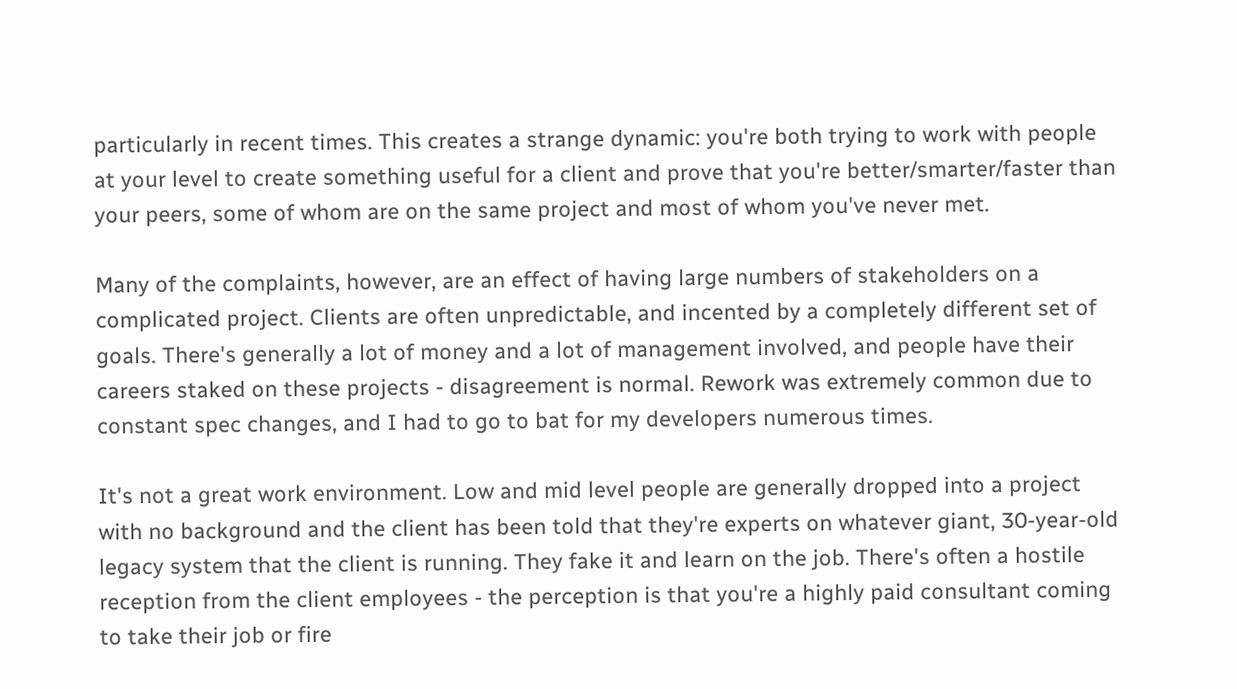particularly in recent times. This creates a strange dynamic: you're both trying to work with people at your level to create something useful for a client and prove that you're better/smarter/faster than your peers, some of whom are on the same project and most of whom you've never met.

Many of the complaints, however, are an effect of having large numbers of stakeholders on a complicated project. Clients are often unpredictable, and incented by a completely different set of goals. There's generally a lot of money and a lot of management involved, and people have their careers staked on these projects - disagreement is normal. Rework was extremely common due to constant spec changes, and I had to go to bat for my developers numerous times.

It's not a great work environment. Low and mid level people are generally dropped into a project with no background and the client has been told that they're experts on whatever giant, 30-year-old legacy system that the client is running. They fake it and learn on the job. There's often a hostile reception from the client employees - the perception is that you're a highly paid consultant coming to take their job or fire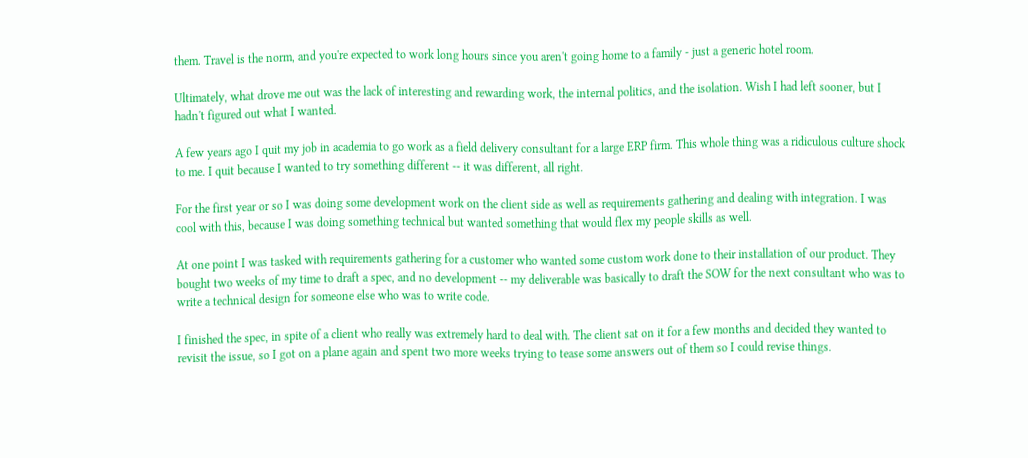them. Travel is the norm, and you're expected to work long hours since you aren't going home to a family - just a generic hotel room.

Ultimately, what drove me out was the lack of interesting and rewarding work, the internal politics, and the isolation. Wish I had left sooner, but I hadn't figured out what I wanted.

A few years ago I quit my job in academia to go work as a field delivery consultant for a large ERP firm. This whole thing was a ridiculous culture shock to me. I quit because I wanted to try something different -- it was different, all right.

For the first year or so I was doing some development work on the client side as well as requirements gathering and dealing with integration. I was cool with this, because I was doing something technical but wanted something that would flex my people skills as well.

At one point I was tasked with requirements gathering for a customer who wanted some custom work done to their installation of our product. They bought two weeks of my time to draft a spec, and no development -- my deliverable was basically to draft the SOW for the next consultant who was to write a technical design for someone else who was to write code.

I finished the spec, in spite of a client who really was extremely hard to deal with. The client sat on it for a few months and decided they wanted to revisit the issue, so I got on a plane again and spent two more weeks trying to tease some answers out of them so I could revise things.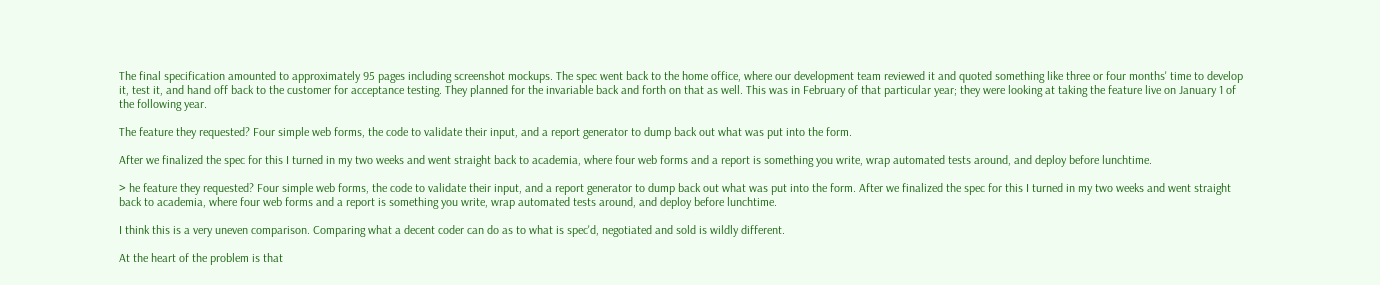The final specification amounted to approximately 95 pages including screenshot mockups. The spec went back to the home office, where our development team reviewed it and quoted something like three or four months' time to develop it, test it, and hand off back to the customer for acceptance testing. They planned for the invariable back and forth on that as well. This was in February of that particular year; they were looking at taking the feature live on January 1 of the following year.

The feature they requested? Four simple web forms, the code to validate their input, and a report generator to dump back out what was put into the form.

After we finalized the spec for this I turned in my two weeks and went straight back to academia, where four web forms and a report is something you write, wrap automated tests around, and deploy before lunchtime.

> he feature they requested? Four simple web forms, the code to validate their input, and a report generator to dump back out what was put into the form. After we finalized the spec for this I turned in my two weeks and went straight back to academia, where four web forms and a report is something you write, wrap automated tests around, and deploy before lunchtime.

I think this is a very uneven comparison. Comparing what a decent coder can do as to what is spec'd, negotiated and sold is wildly different.

At the heart of the problem is that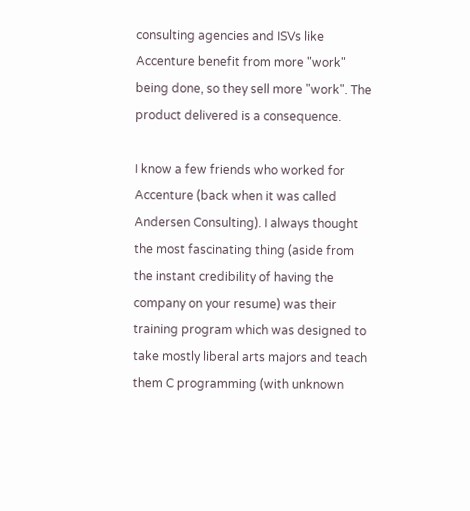consulting agencies and ISVs like Accenture benefit from more "work" being done, so they sell more "work". The product delivered is a consequence.

I know a few friends who worked for Accenture (back when it was called Andersen Consulting). I always thought the most fascinating thing (aside from the instant credibility of having the company on your resume) was their training program which was designed to take mostly liberal arts majors and teach them C programming (with unknown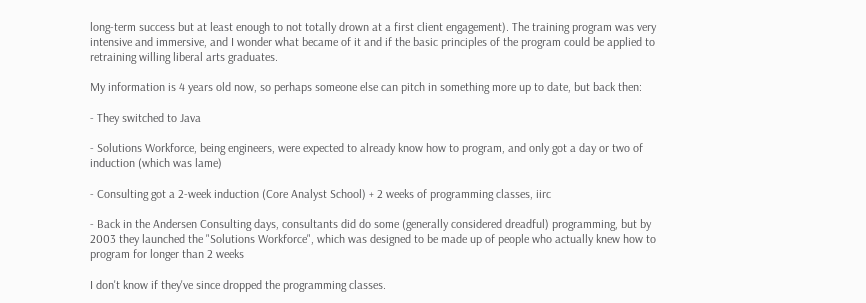long-term success but at least enough to not totally drown at a first client engagement). The training program was very intensive and immersive, and I wonder what became of it and if the basic principles of the program could be applied to retraining willing liberal arts graduates.

My information is 4 years old now, so perhaps someone else can pitch in something more up to date, but back then:

- They switched to Java

- Solutions Workforce, being engineers, were expected to already know how to program, and only got a day or two of induction (which was lame)

- Consulting got a 2-week induction (Core Analyst School) + 2 weeks of programming classes, iirc

- Back in the Andersen Consulting days, consultants did do some (generally considered dreadful) programming, but by 2003 they launched the "Solutions Workforce", which was designed to be made up of people who actually knew how to program for longer than 2 weeks

I don't know if they've since dropped the programming classes.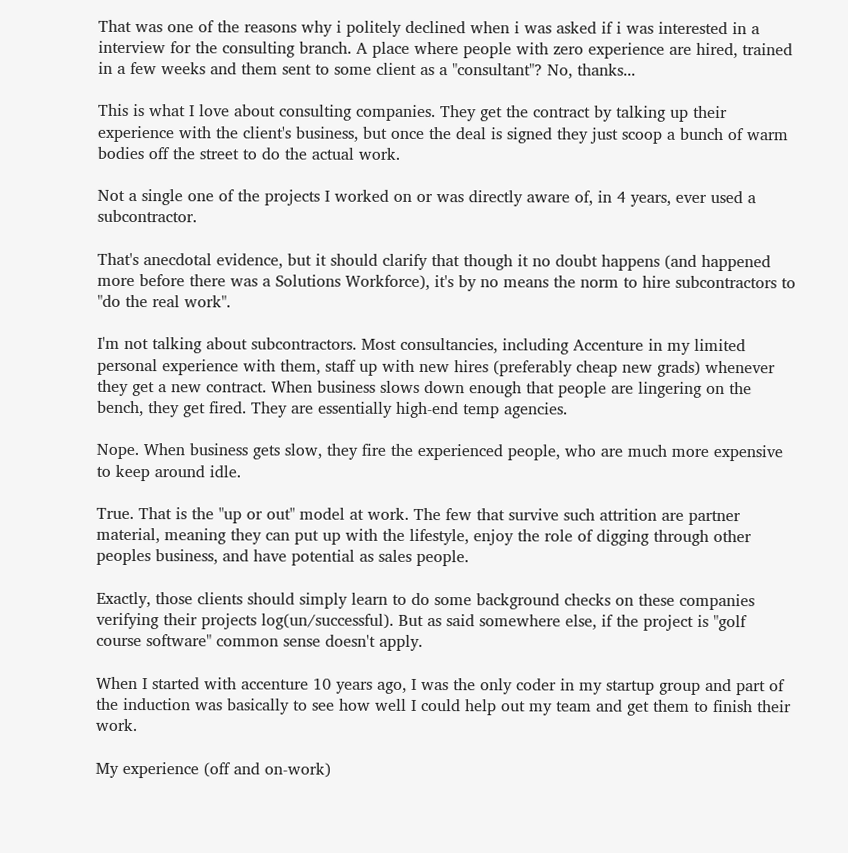That was one of the reasons why i politely declined when i was asked if i was interested in a interview for the consulting branch. A place where people with zero experience are hired, trained in a few weeks and them sent to some client as a "consultant"? No, thanks...

This is what I love about consulting companies. They get the contract by talking up their experience with the client's business, but once the deal is signed they just scoop a bunch of warm bodies off the street to do the actual work.

Not a single one of the projects I worked on or was directly aware of, in 4 years, ever used a subcontractor.

That's anecdotal evidence, but it should clarify that though it no doubt happens (and happened more before there was a Solutions Workforce), it's by no means the norm to hire subcontractors to "do the real work".

I'm not talking about subcontractors. Most consultancies, including Accenture in my limited personal experience with them, staff up with new hires (preferably cheap new grads) whenever they get a new contract. When business slows down enough that people are lingering on the bench, they get fired. They are essentially high-end temp agencies.

Nope. When business gets slow, they fire the experienced people, who are much more expensive to keep around idle.

True. That is the "up or out" model at work. The few that survive such attrition are partner material, meaning they can put up with the lifestyle, enjoy the role of digging through other peoples business, and have potential as sales people.

Exactly, those clients should simply learn to do some background checks on these companies verifying their projects log(un/successful). But as said somewhere else, if the project is "golf course software" common sense doesn't apply.

When I started with accenture 10 years ago, I was the only coder in my startup group and part of the induction was basically to see how well I could help out my team and get them to finish their work.

My experience (off and on-work)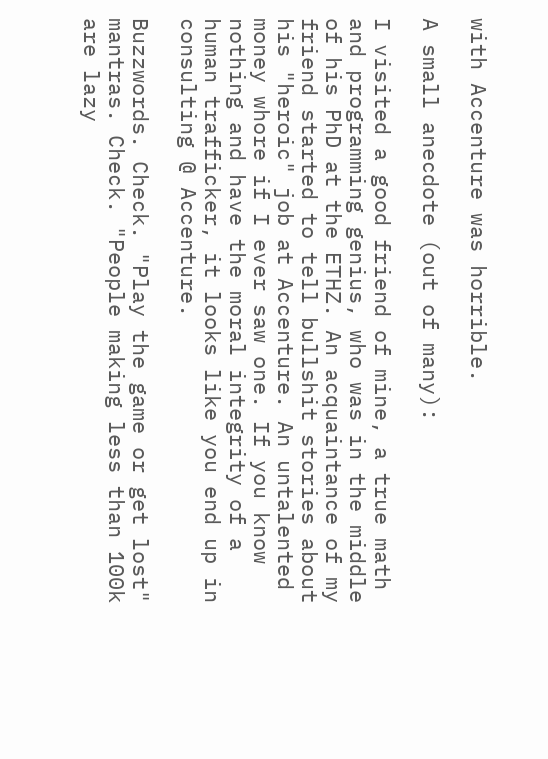with Accenture was horrible.

A small anecdote (out of many):

I visited a good friend of mine, a true math and programming genius, who was in the middle of his PhD at the ETHZ. An acquaintance of my friend started to tell bullshit stories about his "heroic" job at Accenture. An untalented money whore if I ever saw one. If you know nothing and have the moral integrity of a human trafficker, it looks like you end up in consulting @ Accenture.

Buzzwords. Check. "Play the game or get lost" mantras. Check. "People making less than 100k are lazy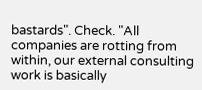bastards". Check. "All companies are rotting from within, our external consulting work is basically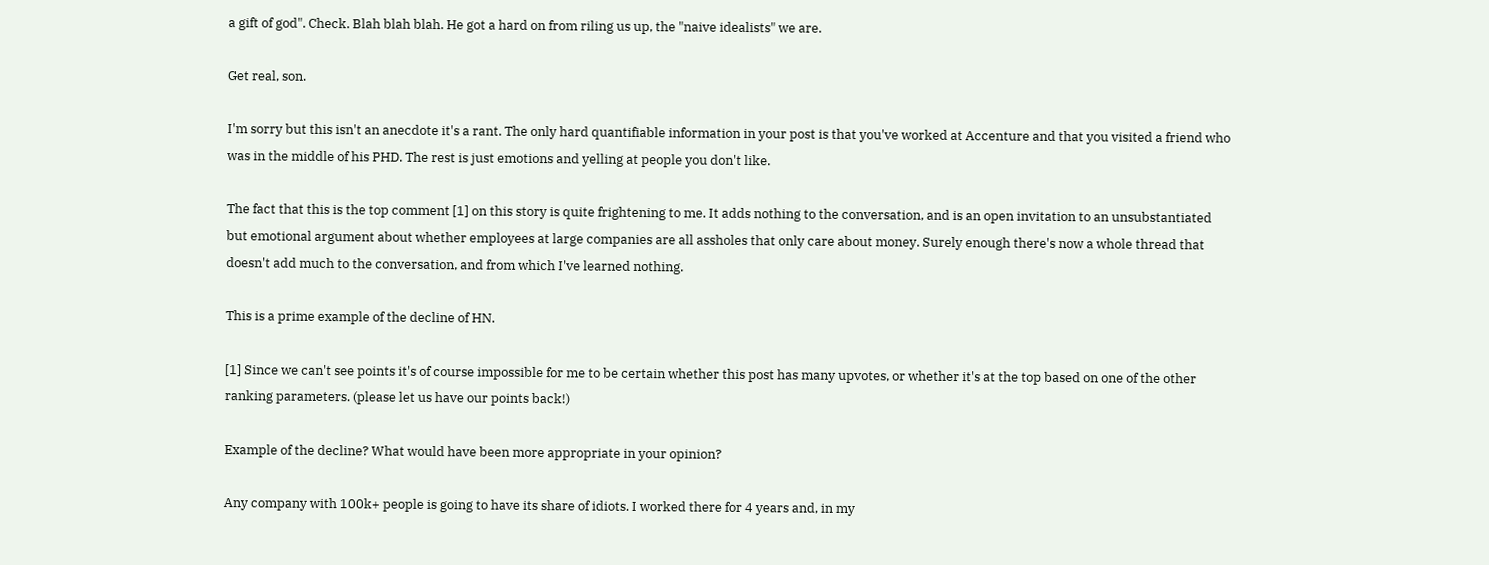a gift of god". Check. Blah blah blah. He got a hard on from riling us up, the "naive idealists" we are.

Get real, son.

I'm sorry but this isn't an anecdote it's a rant. The only hard quantifiable information in your post is that you've worked at Accenture and that you visited a friend who was in the middle of his PHD. The rest is just emotions and yelling at people you don't like.

The fact that this is the top comment [1] on this story is quite frightening to me. It adds nothing to the conversation, and is an open invitation to an unsubstantiated but emotional argument about whether employees at large companies are all assholes that only care about money. Surely enough there's now a whole thread that doesn't add much to the conversation, and from which I've learned nothing.

This is a prime example of the decline of HN.

[1] Since we can't see points it's of course impossible for me to be certain whether this post has many upvotes, or whether it's at the top based on one of the other ranking parameters. (please let us have our points back!)

Example of the decline? What would have been more appropriate in your opinion?

Any company with 100k+ people is going to have its share of idiots. I worked there for 4 years and, in my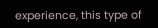experience, this type of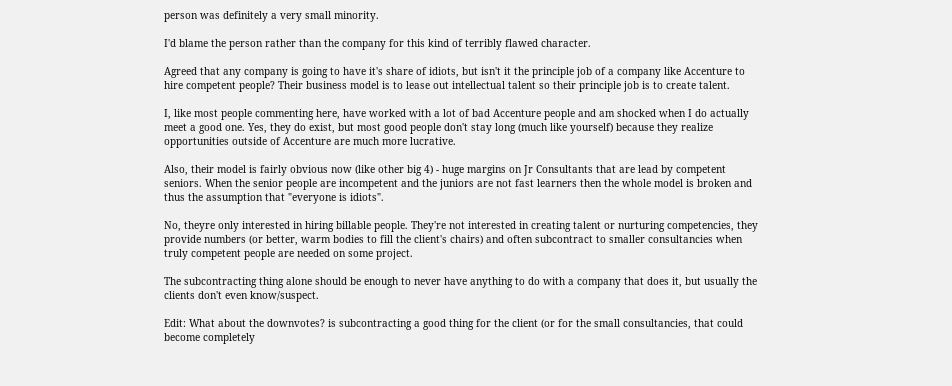person was definitely a very small minority.

I'd blame the person rather than the company for this kind of terribly flawed character.

Agreed that any company is going to have it's share of idiots, but isn't it the principle job of a company like Accenture to hire competent people? Their business model is to lease out intellectual talent so their principle job is to create talent.

I, like most people commenting here, have worked with a lot of bad Accenture people and am shocked when I do actually meet a good one. Yes, they do exist, but most good people don't stay long (much like yourself) because they realize opportunities outside of Accenture are much more lucrative.

Also, their model is fairly obvious now (like other big 4) - huge margins on Jr Consultants that are lead by competent seniors. When the senior people are incompetent and the juniors are not fast learners then the whole model is broken and thus the assumption that "everyone is idiots".

No, theyre only interested in hiring billable people. They're not interested in creating talent or nurturing competencies, they provide numbers (or better, warm bodies to fill the client's chairs) and often subcontract to smaller consultancies when truly competent people are needed on some project.

The subcontracting thing alone should be enough to never have anything to do with a company that does it, but usually the clients don't even know/suspect.

Edit: What about the downvotes? is subcontracting a good thing for the client (or for the small consultancies, that could become completely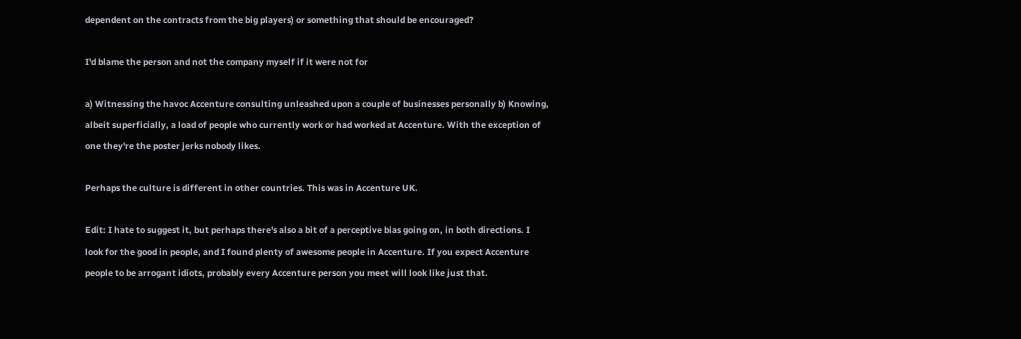dependent on the contracts from the big players) or something that should be encouraged?

I'd blame the person and not the company myself if it were not for

a) Witnessing the havoc Accenture consulting unleashed upon a couple of businesses personally b) Knowing, albeit superficially, a load of people who currently work or had worked at Accenture. With the exception of one they're the poster jerks nobody likes.

Perhaps the culture is different in other countries. This was in Accenture UK.

Edit: I hate to suggest it, but perhaps there's also a bit of a perceptive bias going on, in both directions. I look for the good in people, and I found plenty of awesome people in Accenture. If you expect Accenture people to be arrogant idiots, probably every Accenture person you meet will look like just that.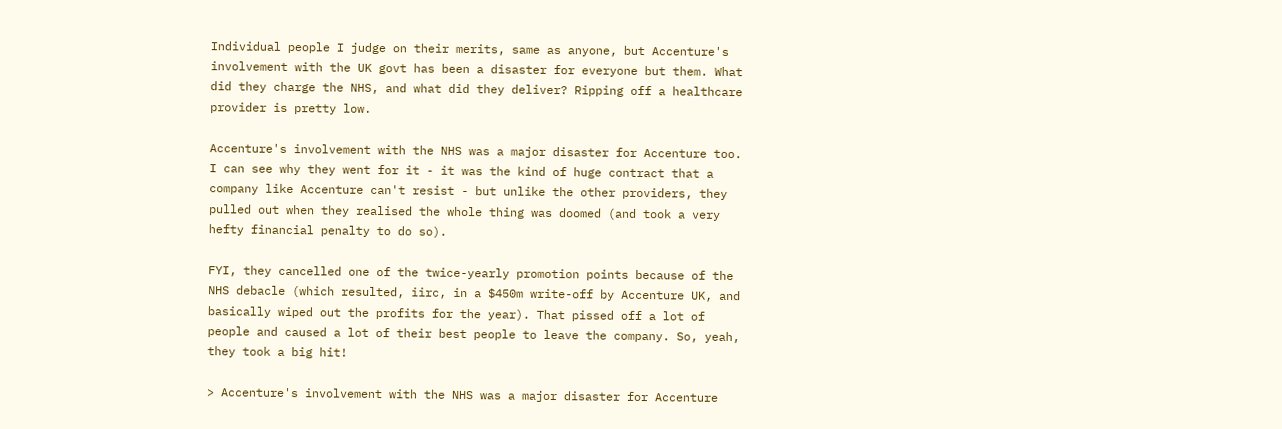Individual people I judge on their merits, same as anyone, but Accenture's involvement with the UK govt has been a disaster for everyone but them. What did they charge the NHS, and what did they deliver? Ripping off a healthcare provider is pretty low.

Accenture's involvement with the NHS was a major disaster for Accenture too. I can see why they went for it - it was the kind of huge contract that a company like Accenture can't resist - but unlike the other providers, they pulled out when they realised the whole thing was doomed (and took a very hefty financial penalty to do so).

FYI, they cancelled one of the twice-yearly promotion points because of the NHS debacle (which resulted, iirc, in a $450m write-off by Accenture UK, and basically wiped out the profits for the year). That pissed off a lot of people and caused a lot of their best people to leave the company. So, yeah, they took a big hit!

> Accenture's involvement with the NHS was a major disaster for Accenture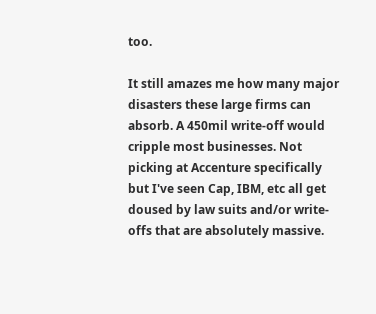too.

It still amazes me how many major disasters these large firms can absorb. A 450mil write-off would cripple most businesses. Not picking at Accenture specifically but I've seen Cap, IBM, etc all get doused by law suits and/or write-offs that are absolutely massive.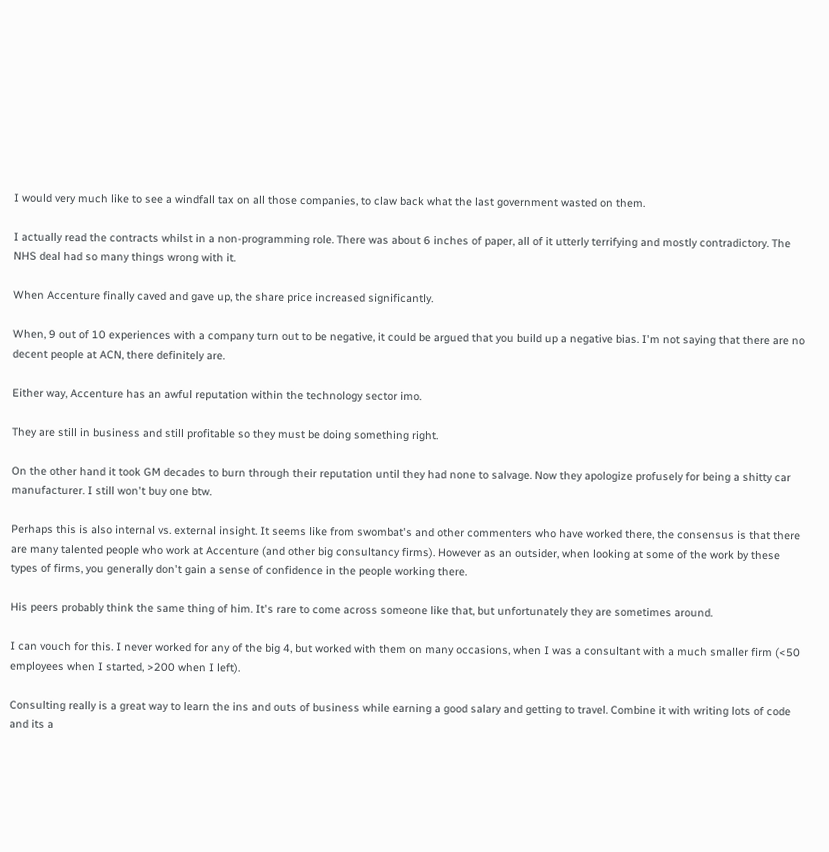I would very much like to see a windfall tax on all those companies, to claw back what the last government wasted on them.

I actually read the contracts whilst in a non-programming role. There was about 6 inches of paper, all of it utterly terrifying and mostly contradictory. The NHS deal had so many things wrong with it.

When Accenture finally caved and gave up, the share price increased significantly.

When, 9 out of 10 experiences with a company turn out to be negative, it could be argued that you build up a negative bias. I'm not saying that there are no decent people at ACN, there definitely are.

Either way, Accenture has an awful reputation within the technology sector imo.

They are still in business and still profitable so they must be doing something right.

On the other hand it took GM decades to burn through their reputation until they had none to salvage. Now they apologize profusely for being a shitty car manufacturer. I still won't buy one btw.

Perhaps this is also internal vs. external insight. It seems like from swombat's and other commenters who have worked there, the consensus is that there are many talented people who work at Accenture (and other big consultancy firms). However as an outsider, when looking at some of the work by these types of firms, you generally don't gain a sense of confidence in the people working there.

His peers probably think the same thing of him. It's rare to come across someone like that, but unfortunately they are sometimes around.

I can vouch for this. I never worked for any of the big 4, but worked with them on many occasions, when I was a consultant with a much smaller firm (<50 employees when I started, >200 when I left).

Consulting really is a great way to learn the ins and outs of business while earning a good salary and getting to travel. Combine it with writing lots of code and its a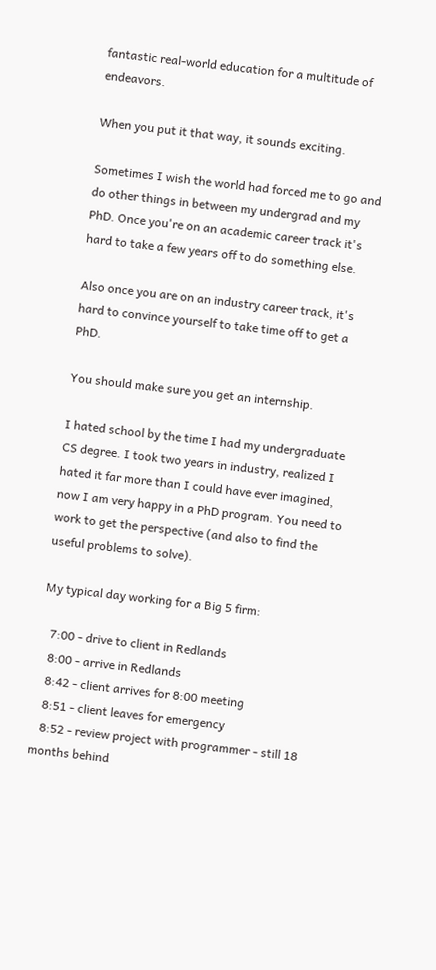fantastic real-world education for a multitude of endeavors.

When you put it that way, it sounds exciting.

Sometimes I wish the world had forced me to go and do other things in between my undergrad and my PhD. Once you're on an academic career track it's hard to take a few years off to do something else.

Also once you are on an industry career track, it's hard to convince yourself to take time off to get a PhD.

You should make sure you get an internship.

I hated school by the time I had my undergraduate CS degree. I took two years in industry, realized I hated it far more than I could have ever imagined, now I am very happy in a PhD program. You need to work to get the perspective (and also to find the useful problems to solve).

My typical day working for a Big 5 firm:

   7:00 - drive to client in Redlands
   8:00 - arrive in Redlands
   8:42 - client arrives for 8:00 meeting
   8:51 - client leaves for emergency
   8:52 - review project with programmer - still 18 months behind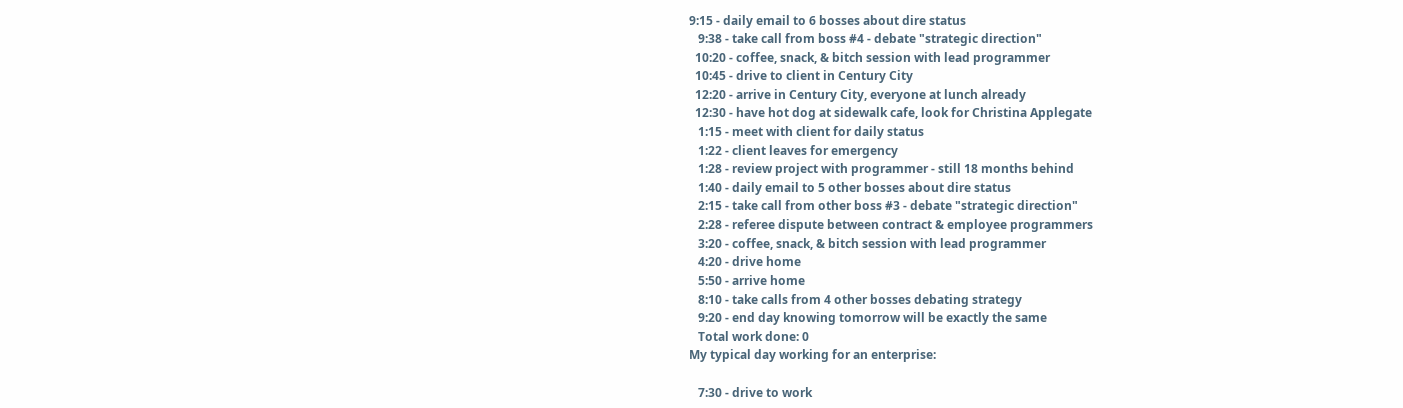9:15 - daily email to 6 bosses about dire status
   9:38 - take call from boss #4 - debate "strategic direction"
  10:20 - coffee, snack, & bitch session with lead programmer
  10:45 - drive to client in Century City
  12:20 - arrive in Century City, everyone at lunch already
  12:30 - have hot dog at sidewalk cafe, look for Christina Applegate
   1:15 - meet with client for daily status
   1:22 - client leaves for emergency
   1:28 - review project with programmer - still 18 months behind
   1:40 - daily email to 5 other bosses about dire status
   2:15 - take call from other boss #3 - debate "strategic direction"
   2:28 - referee dispute between contract & employee programmers
   3:20 - coffee, snack, & bitch session with lead programmer
   4:20 - drive home
   5:50 - arrive home
   8:10 - take calls from 4 other bosses debating strategy
   9:20 - end day knowing tomorrow will be exactly the same
   Total work done: 0
My typical day working for an enterprise:

   7:30 - drive to work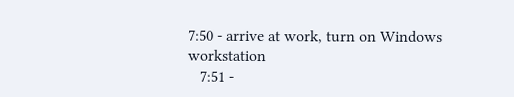7:50 - arrive at work, turn on Windows workstation
   7:51 -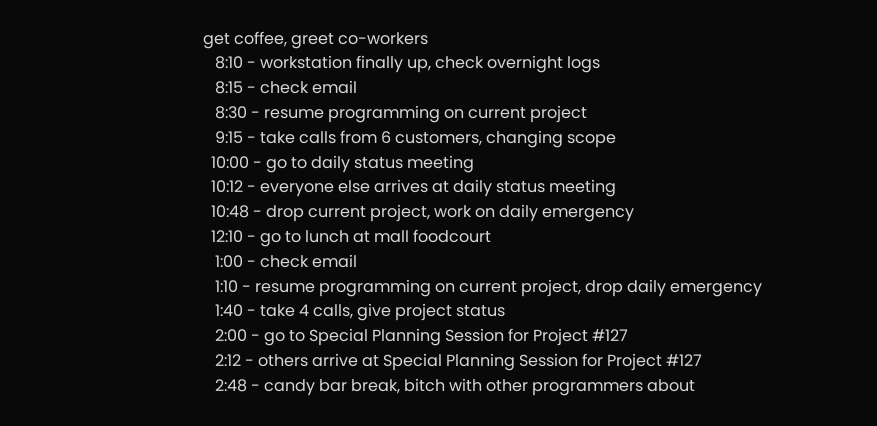get coffee, greet co-workers
   8:10 - workstation finally up, check overnight logs
   8:15 - check email
   8:30 - resume programming on current project
   9:15 - take calls from 6 customers, changing scope
  10:00 - go to daily status meeting
  10:12 - everyone else arrives at daily status meeting
  10:48 - drop current project, work on daily emergency
  12:10 - go to lunch at mall foodcourt
   1:00 - check email
   1:10 - resume programming on current project, drop daily emergency
   1:40 - take 4 calls, give project status
   2:00 - go to Special Planning Session for Project #127
   2:12 - others arrive at Special Planning Session for Project #127
   2:48 - candy bar break, bitch with other programmers about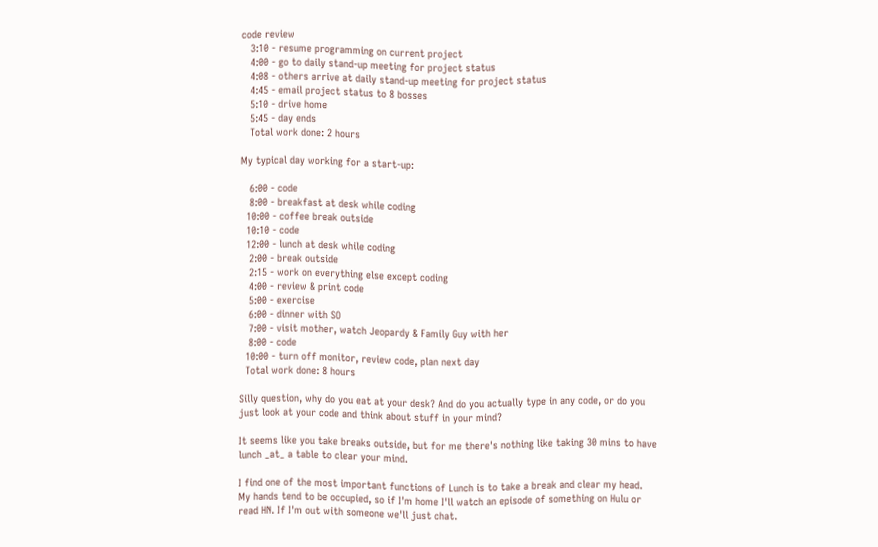code review
   3:10 - resume programming on current project
   4:00 - go to daily stand-up meeting for project status
   4:08 - others arrive at daily stand-up meeting for project status
   4:45 - email project status to 8 bosses
   5:10 - drive home
   5:45 - day ends
   Total work done: 2 hours

My typical day working for a start-up:

   6:00 - code
   8:00 - breakfast at desk while coding
  10:00 - coffee break outside
  10:10 - code
  12:00 - lunch at desk while coding
   2:00 - break outside
   2:15 - work on everything else except coding
   4:00 - review & print code
   5:00 - exercise
   6:00 - dinner with SO
   7:00 - visit mother, watch Jeopardy & Family Guy with her
   8:00 - code
  10:00 - turn off monitor, review code, plan next day
  Total work done: 8 hours

Silly question, why do you eat at your desk? And do you actually type in any code, or do you just look at your code and think about stuff in your mind?

It seems like you take breaks outside, but for me there's nothing like taking 30 mins to have lunch _at_ a table to clear your mind.

I find one of the most important functions of Lunch is to take a break and clear my head. My hands tend to be occupied, so if I'm home I'll watch an episode of something on Hulu or read HN. If I'm out with someone we'll just chat.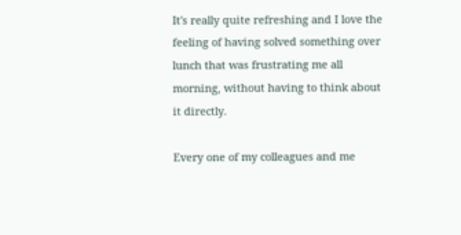It's really quite refreshing and I love the feeling of having solved something over lunch that was frustrating me all morning, without having to think about it directly.

Every one of my colleagues and me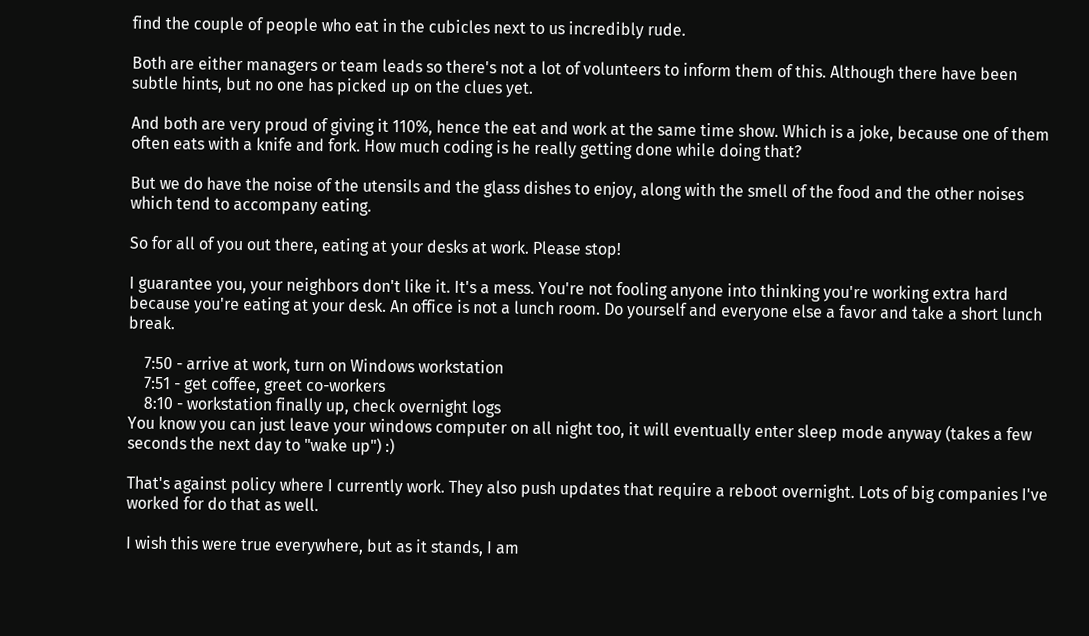find the couple of people who eat in the cubicles next to us incredibly rude.

Both are either managers or team leads so there's not a lot of volunteers to inform them of this. Although there have been subtle hints, but no one has picked up on the clues yet.

And both are very proud of giving it 110%, hence the eat and work at the same time show. Which is a joke, because one of them often eats with a knife and fork. How much coding is he really getting done while doing that?

But we do have the noise of the utensils and the glass dishes to enjoy, along with the smell of the food and the other noises which tend to accompany eating.

So for all of you out there, eating at your desks at work. Please stop!

I guarantee you, your neighbors don't like it. It's a mess. You're not fooling anyone into thinking you're working extra hard because you're eating at your desk. An office is not a lunch room. Do yourself and everyone else a favor and take a short lunch break.

    7:50 - arrive at work, turn on Windows workstation
    7:51 - get coffee, greet co-workers
    8:10 - workstation finally up, check overnight logs
You know you can just leave your windows computer on all night too, it will eventually enter sleep mode anyway (takes a few seconds the next day to "wake up") :)

That's against policy where I currently work. They also push updates that require a reboot overnight. Lots of big companies I've worked for do that as well.

I wish this were true everywhere, but as it stands, I am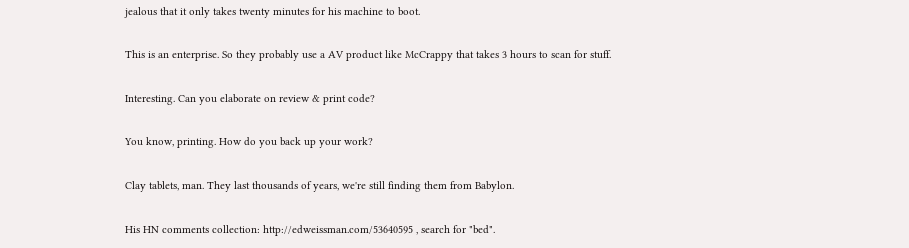jealous that it only takes twenty minutes for his machine to boot.

This is an enterprise. So they probably use a AV product like McCrappy that takes 3 hours to scan for stuff.

Interesting. Can you elaborate on review & print code?

You know, printing. How do you back up your work?

Clay tablets, man. They last thousands of years, we're still finding them from Babylon.

His HN comments collection: http://edweissman.com/53640595 , search for "bed".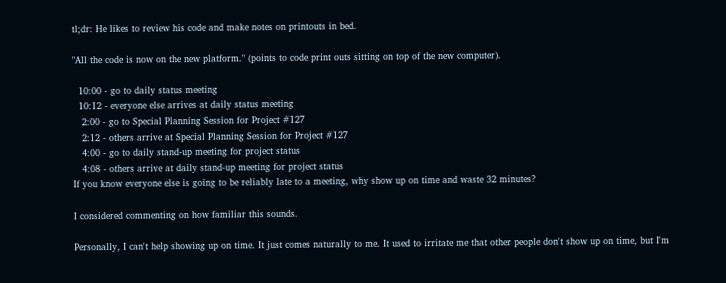tl;dr: He likes to review his code and make notes on printouts in bed.

"All the code is now on the new platform." (points to code print outs sitting on top of the new computer).

  10:00 - go to daily status meeting
  10:12 - everyone else arrives at daily status meeting
   2:00 - go to Special Planning Session for Project #127
   2:12 - others arrive at Special Planning Session for Project #127
   4:00 - go to daily stand-up meeting for project status
   4:08 - others arrive at daily stand-up meeting for project status
If you know everyone else is going to be reliably late to a meeting, why show up on time and waste 32 minutes?

I considered commenting on how familiar this sounds.

Personally, I can't help showing up on time. It just comes naturally to me. It used to irritate me that other people don't show up on time, but I'm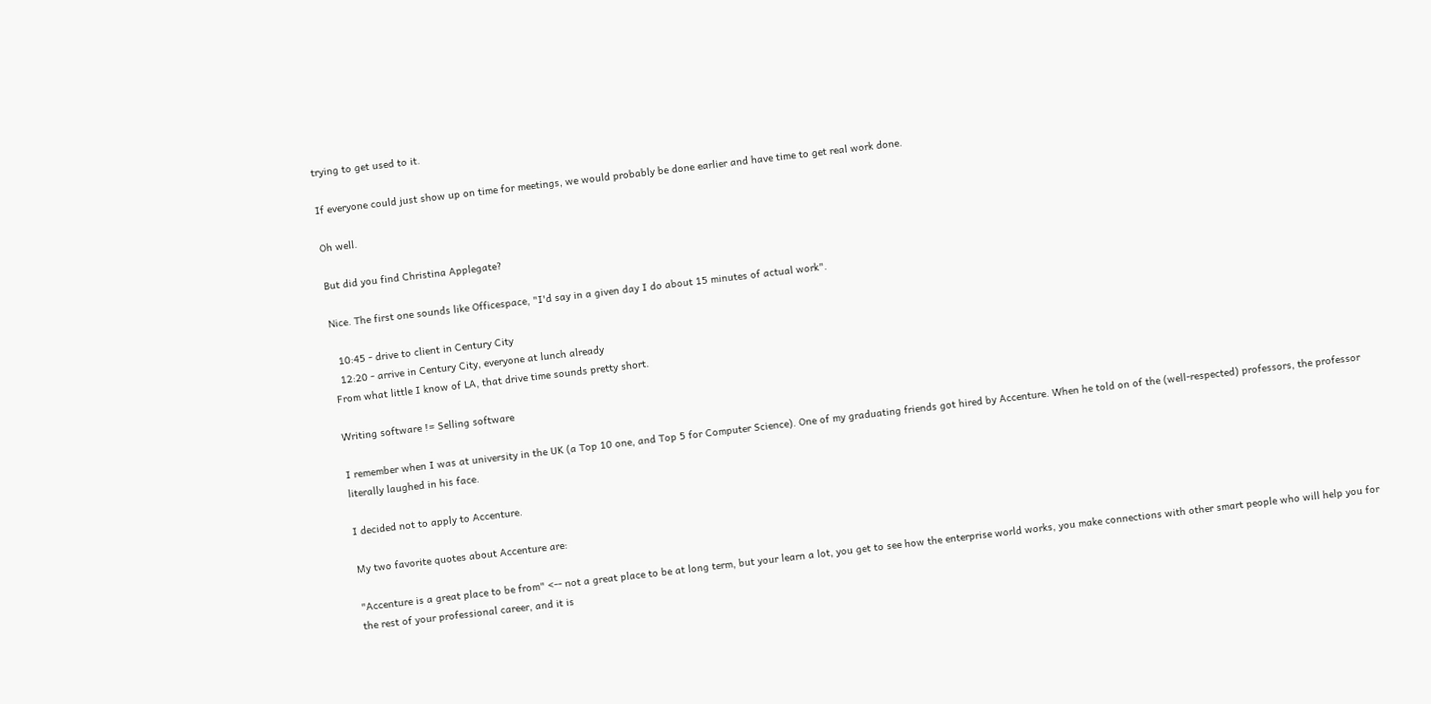trying to get used to it.

If everyone could just show up on time for meetings, we would probably be done earlier and have time to get real work done.

Oh well.

But did you find Christina Applegate?

Nice. The first one sounds like Officespace, "I'd say in a given day I do about 15 minutes of actual work".

  10:45 - drive to client in Century City
  12:20 - arrive in Century City, everyone at lunch already
From what little I know of LA, that drive time sounds pretty short.

Writing software != Selling software

I remember when I was at university in the UK (a Top 10 one, and Top 5 for Computer Science). One of my graduating friends got hired by Accenture. When he told on of the (well-respected) professors, the professor literally laughed in his face.

I decided not to apply to Accenture.

My two favorite quotes about Accenture are:

"Accenture is a great place to be from" <-- not a great place to be at long term, but your learn a lot, you get to see how the enterprise world works, you make connections with other smart people who will help you for the rest of your professional career, and it is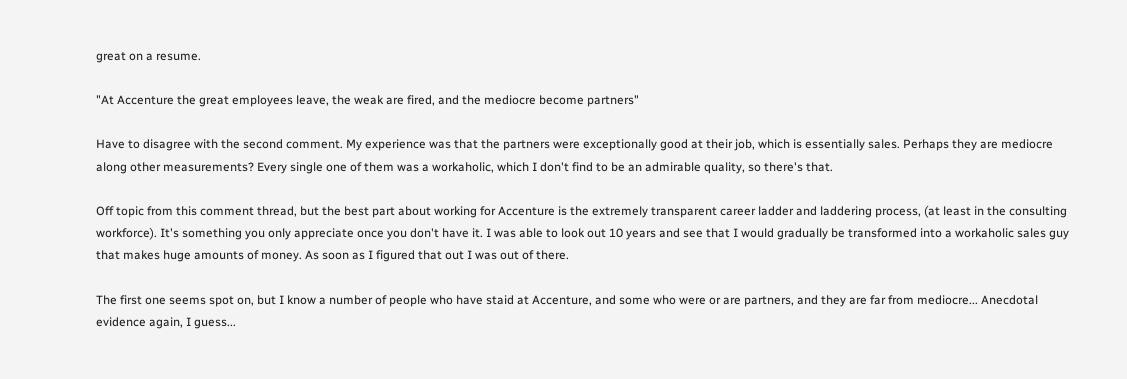great on a resume.

"At Accenture the great employees leave, the weak are fired, and the mediocre become partners"

Have to disagree with the second comment. My experience was that the partners were exceptionally good at their job, which is essentially sales. Perhaps they are mediocre along other measurements? Every single one of them was a workaholic, which I don't find to be an admirable quality, so there's that.

Off topic from this comment thread, but the best part about working for Accenture is the extremely transparent career ladder and laddering process, (at least in the consulting workforce). It's something you only appreciate once you don't have it. I was able to look out 10 years and see that I would gradually be transformed into a workaholic sales guy that makes huge amounts of money. As soon as I figured that out I was out of there.

The first one seems spot on, but I know a number of people who have staid at Accenture, and some who were or are partners, and they are far from mediocre... Anecdotal evidence again, I guess...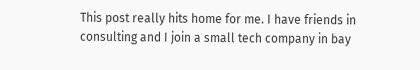This post really hits home for me. I have friends in consulting and I join a small tech company in bay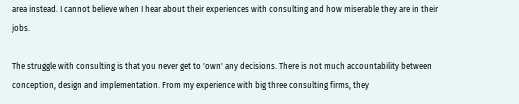area instead. I cannot believe when I hear about their experiences with consulting and how miserable they are in their jobs.

The struggle with consulting is that you never get to 'own' any decisions. There is not much accountability between conception, design and implementation. From my experience with big three consulting firms, they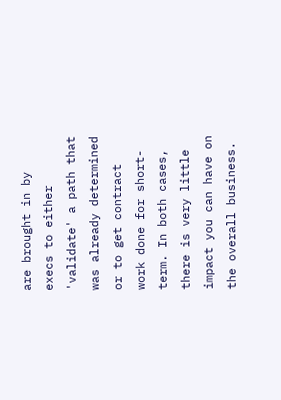are brought in by execs to either 'validate' a path that was already determined or to get contract work done for short-term. In both cases, there is very little impact you can have on the overall business.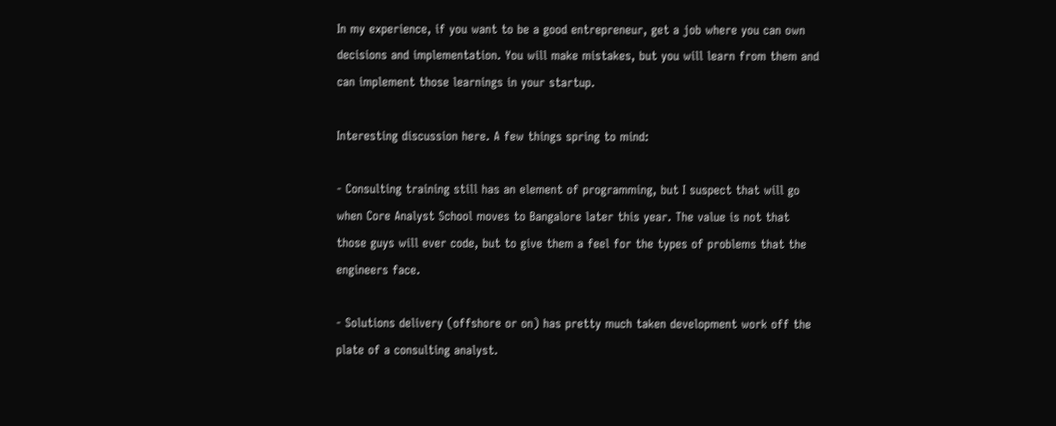In my experience, if you want to be a good entrepreneur, get a job where you can own decisions and implementation. You will make mistakes, but you will learn from them and can implement those learnings in your startup.

Interesting discussion here. A few things spring to mind:

- Consulting training still has an element of programming, but I suspect that will go when Core Analyst School moves to Bangalore later this year. The value is not that those guys will ever code, but to give them a feel for the types of problems that the engineers face.

- Solutions delivery (offshore or on) has pretty much taken development work off the plate of a consulting analyst.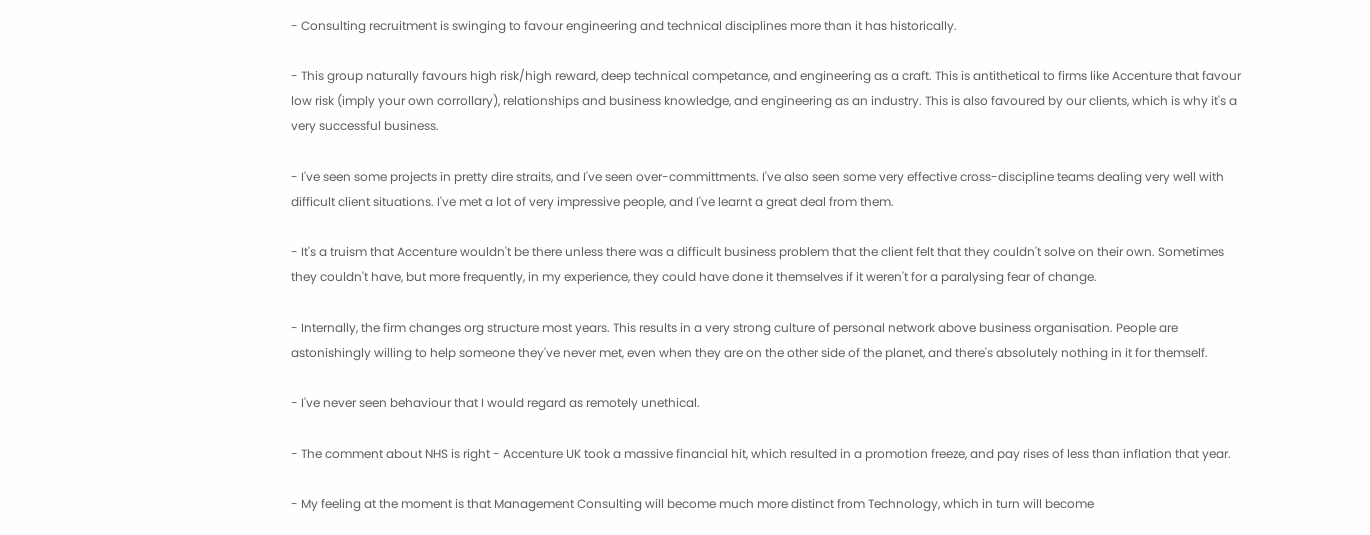- Consulting recruitment is swinging to favour engineering and technical disciplines more than it has historically.

- This group naturally favours high risk/high reward, deep technical competance, and engineering as a craft. This is antithetical to firms like Accenture that favour low risk (imply your own corrollary), relationships and business knowledge, and engineering as an industry. This is also favoured by our clients, which is why it's a very successful business.

- I've seen some projects in pretty dire straits, and I've seen over-committments. I've also seen some very effective cross-discipline teams dealing very well with difficult client situations. I've met a lot of very impressive people, and I've learnt a great deal from them.

- It's a truism that Accenture wouldn't be there unless there was a difficult business problem that the client felt that they couldn't solve on their own. Sometimes they couldn't have, but more frequently, in my experience, they could have done it themselves if it weren't for a paralysing fear of change.

- Internally, the firm changes org structure most years. This results in a very strong culture of personal network above business organisation. People are astonishingly willing to help someone they've never met, even when they are on the other side of the planet, and there's absolutely nothing in it for themself.

- I've never seen behaviour that I would regard as remotely unethical.

- The comment about NHS is right - Accenture UK took a massive financial hit, which resulted in a promotion freeze, and pay rises of less than inflation that year.

- My feeling at the moment is that Management Consulting will become much more distinct from Technology, which in turn will become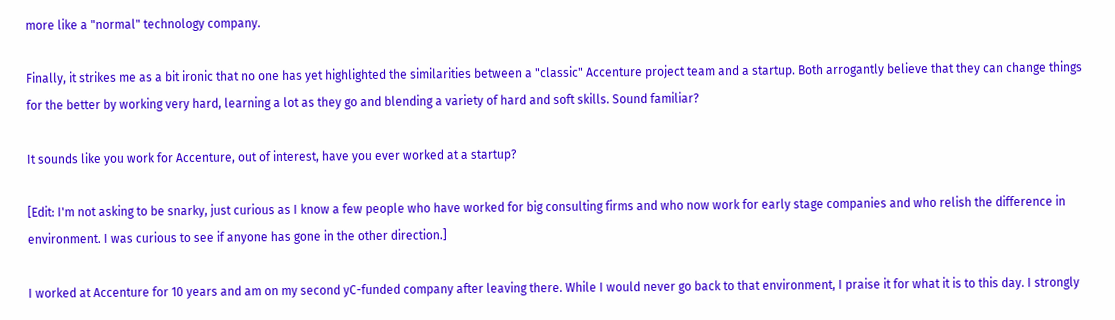more like a "normal" technology company.

Finally, it strikes me as a bit ironic that no one has yet highlighted the similarities between a "classic" Accenture project team and a startup. Both arrogantly believe that they can change things for the better by working very hard, learning a lot as they go and blending a variety of hard and soft skills. Sound familiar?

It sounds like you work for Accenture, out of interest, have you ever worked at a startup?

[Edit: I'm not asking to be snarky, just curious as I know a few people who have worked for big consulting firms and who now work for early stage companies and who relish the difference in environment. I was curious to see if anyone has gone in the other direction.]

I worked at Accenture for 10 years and am on my second yC-funded company after leaving there. While I would never go back to that environment, I praise it for what it is to this day. I strongly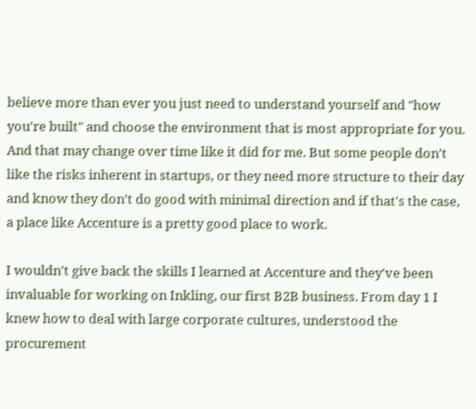believe more than ever you just need to understand yourself and "how you're built" and choose the environment that is most appropriate for you. And that may change over time like it did for me. But some people don't like the risks inherent in startups, or they need more structure to their day and know they don't do good with minimal direction and if that's the case, a place like Accenture is a pretty good place to work.

I wouldn't give back the skills I learned at Accenture and they've been invaluable for working on Inkling, our first B2B business. From day 1 I knew how to deal with large corporate cultures, understood the procurement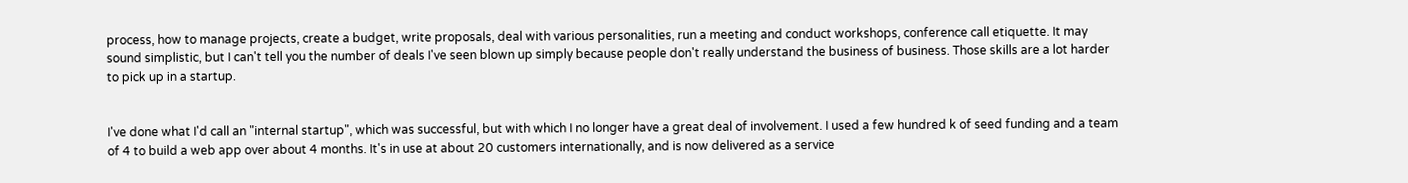process, how to manage projects, create a budget, write proposals, deal with various personalities, run a meeting and conduct workshops, conference call etiquette. It may sound simplistic, but I can't tell you the number of deals I've seen blown up simply because people don't really understand the business of business. Those skills are a lot harder to pick up in a startup.


I've done what I'd call an "internal startup", which was successful, but with which I no longer have a great deal of involvement. I used a few hundred k of seed funding and a team of 4 to build a web app over about 4 months. It's in use at about 20 customers internationally, and is now delivered as a service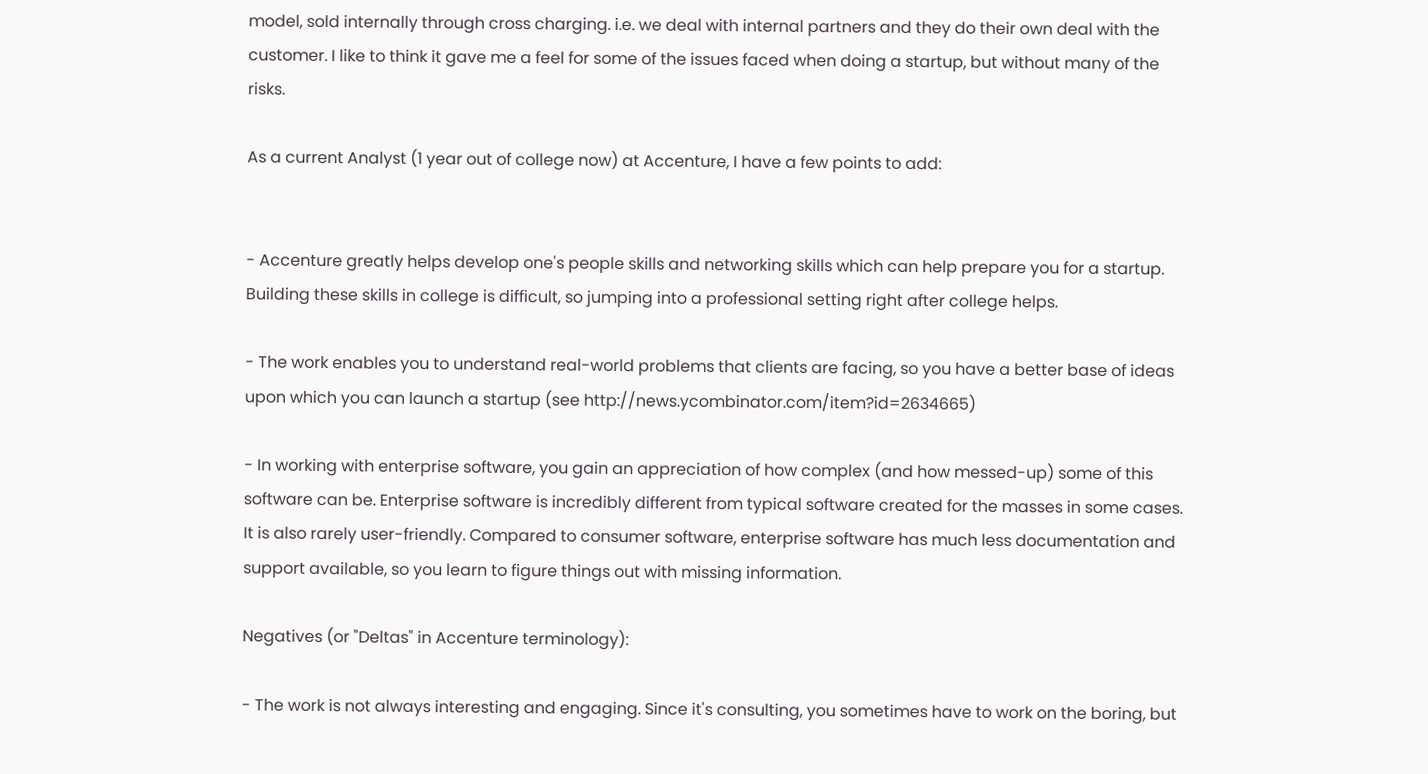model, sold internally through cross charging. i.e. we deal with internal partners and they do their own deal with the customer. I like to think it gave me a feel for some of the issues faced when doing a startup, but without many of the risks.

As a current Analyst (1 year out of college now) at Accenture, I have a few points to add:


- Accenture greatly helps develop one's people skills and networking skills which can help prepare you for a startup. Building these skills in college is difficult, so jumping into a professional setting right after college helps.

- The work enables you to understand real-world problems that clients are facing, so you have a better base of ideas upon which you can launch a startup (see http://news.ycombinator.com/item?id=2634665)

- In working with enterprise software, you gain an appreciation of how complex (and how messed-up) some of this software can be. Enterprise software is incredibly different from typical software created for the masses in some cases. It is also rarely user-friendly. Compared to consumer software, enterprise software has much less documentation and support available, so you learn to figure things out with missing information.

Negatives (or "Deltas" in Accenture terminology):

- The work is not always interesting and engaging. Since it's consulting, you sometimes have to work on the boring, but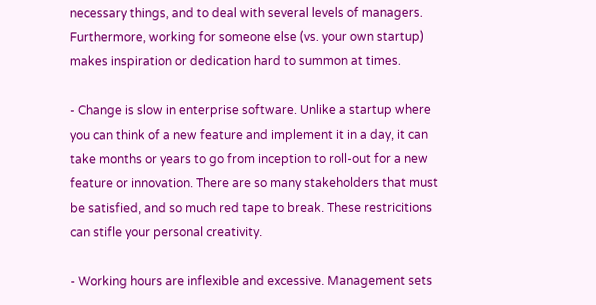necessary things, and to deal with several levels of managers. Furthermore, working for someone else (vs. your own startup) makes inspiration or dedication hard to summon at times.

- Change is slow in enterprise software. Unlike a startup where you can think of a new feature and implement it in a day, it can take months or years to go from inception to roll-out for a new feature or innovation. There are so many stakeholders that must be satisfied, and so much red tape to break. These restricitions can stifle your personal creativity.

- Working hours are inflexible and excessive. Management sets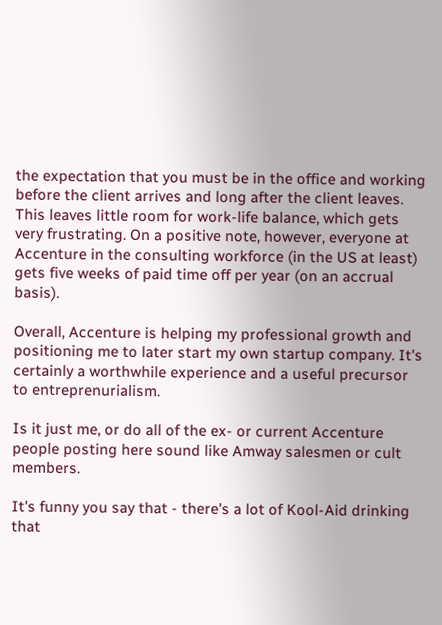the expectation that you must be in the office and working before the client arrives and long after the client leaves. This leaves little room for work-life balance, which gets very frustrating. On a positive note, however, everyone at Accenture in the consulting workforce (in the US at least) gets five weeks of paid time off per year (on an accrual basis).

Overall, Accenture is helping my professional growth and positioning me to later start my own startup company. It's certainly a worthwhile experience and a useful precursor to entreprenurialism.

Is it just me, or do all of the ex- or current Accenture people posting here sound like Amway salesmen or cult members.

It's funny you say that - there's a lot of Kool-Aid drinking that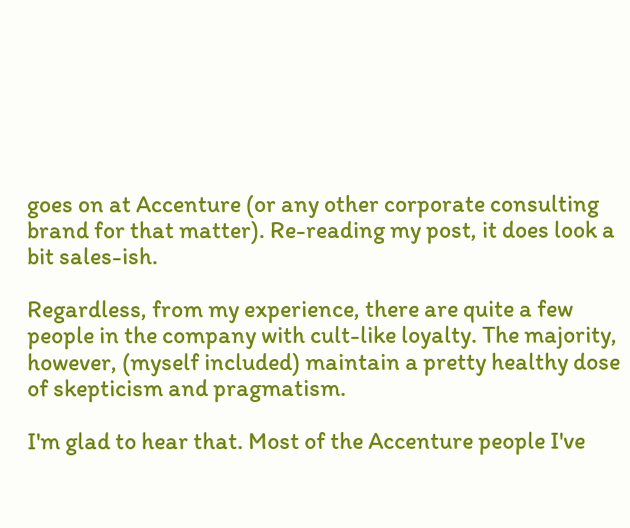goes on at Accenture (or any other corporate consulting brand for that matter). Re-reading my post, it does look a bit sales-ish.

Regardless, from my experience, there are quite a few people in the company with cult-like loyalty. The majority, however, (myself included) maintain a pretty healthy dose of skepticism and pragmatism.

I'm glad to hear that. Most of the Accenture people I've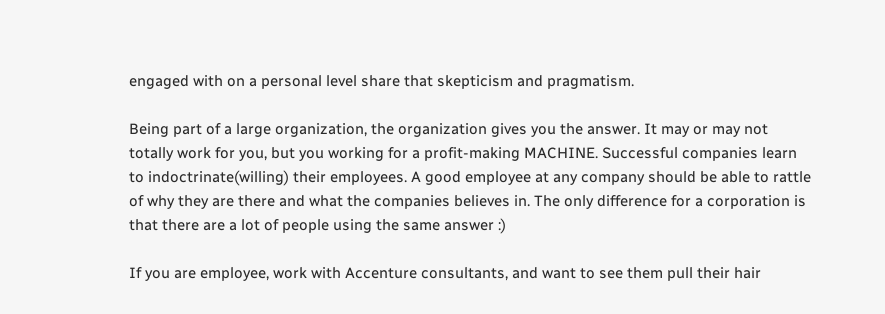engaged with on a personal level share that skepticism and pragmatism.

Being part of a large organization, the organization gives you the answer. It may or may not totally work for you, but you working for a profit-making MACHINE. Successful companies learn to indoctrinate(willing) their employees. A good employee at any company should be able to rattle of why they are there and what the companies believes in. The only difference for a corporation is that there are a lot of people using the same answer :)

If you are employee, work with Accenture consultants, and want to see them pull their hair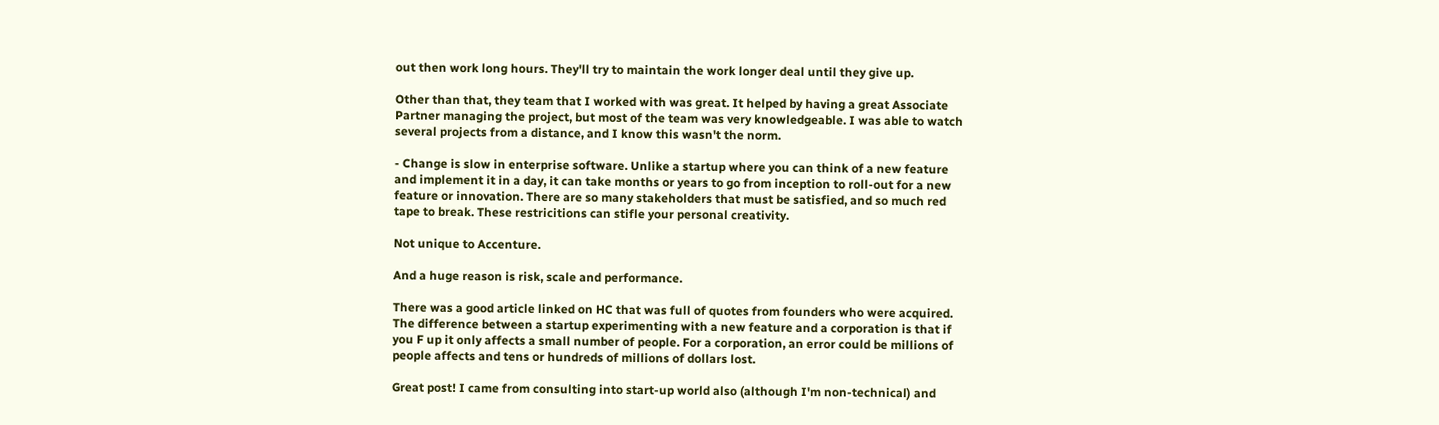out then work long hours. They'll try to maintain the work longer deal until they give up.

Other than that, they team that I worked with was great. It helped by having a great Associate Partner managing the project, but most of the team was very knowledgeable. I was able to watch several projects from a distance, and I know this wasn't the norm.

- Change is slow in enterprise software. Unlike a startup where you can think of a new feature and implement it in a day, it can take months or years to go from inception to roll-out for a new feature or innovation. There are so many stakeholders that must be satisfied, and so much red tape to break. These restricitions can stifle your personal creativity.

Not unique to Accenture.

And a huge reason is risk, scale and performance.

There was a good article linked on HC that was full of quotes from founders who were acquired. The difference between a startup experimenting with a new feature and a corporation is that if you F up it only affects a small number of people. For a corporation, an error could be millions of people affects and tens or hundreds of millions of dollars lost.

Great post! I came from consulting into start-up world also (although I'm non-technical) and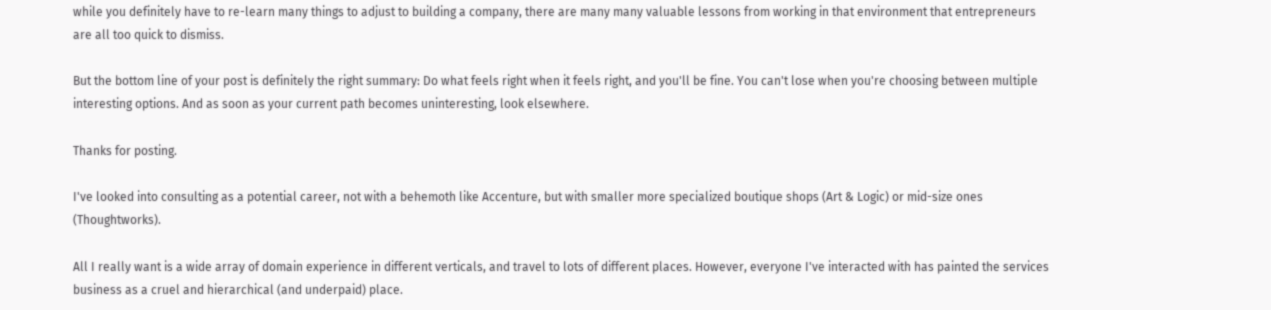while you definitely have to re-learn many things to adjust to building a company, there are many many valuable lessons from working in that environment that entrepreneurs are all too quick to dismiss.

But the bottom line of your post is definitely the right summary: Do what feels right when it feels right, and you'll be fine. You can't lose when you're choosing between multiple interesting options. And as soon as your current path becomes uninteresting, look elsewhere.

Thanks for posting.

I've looked into consulting as a potential career, not with a behemoth like Accenture, but with smaller more specialized boutique shops (Art & Logic) or mid-size ones (Thoughtworks).

All I really want is a wide array of domain experience in different verticals, and travel to lots of different places. However, everyone I've interacted with has painted the services business as a cruel and hierarchical (and underpaid) place.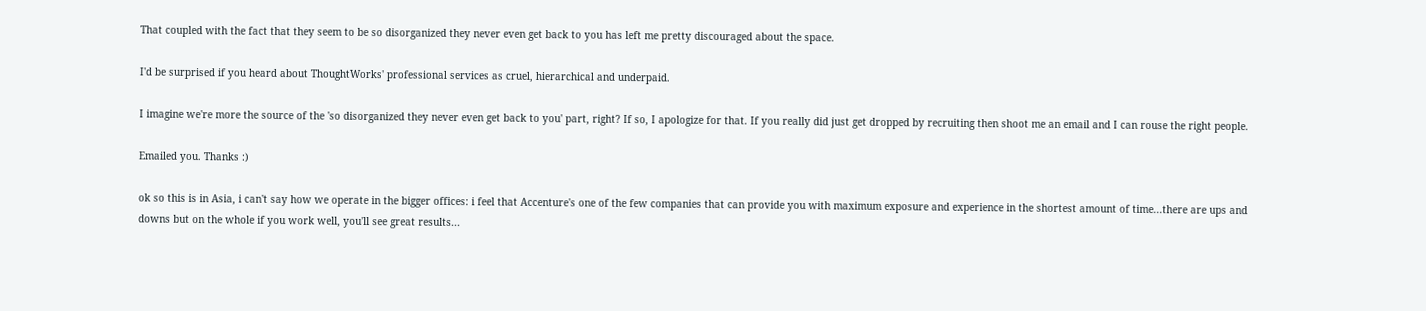That coupled with the fact that they seem to be so disorganized they never even get back to you has left me pretty discouraged about the space.

I'd be surprised if you heard about ThoughtWorks' professional services as cruel, hierarchical and underpaid.

I imagine we're more the source of the 'so disorganized they never even get back to you' part, right? If so, I apologize for that. If you really did just get dropped by recruiting then shoot me an email and I can rouse the right people.

Emailed you. Thanks :)

ok so this is in Asia, i can't say how we operate in the bigger offices: i feel that Accenture's one of the few companies that can provide you with maximum exposure and experience in the shortest amount of time...there are ups and downs but on the whole if you work well, you'll see great results...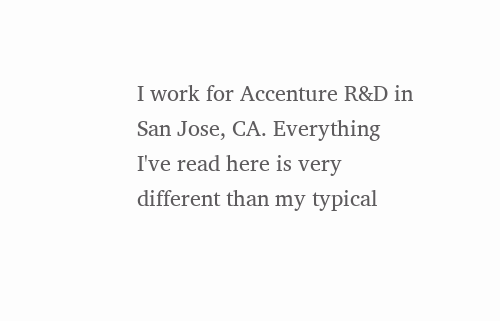I work for Accenture R&D in San Jose, CA. Everything I've read here is very different than my typical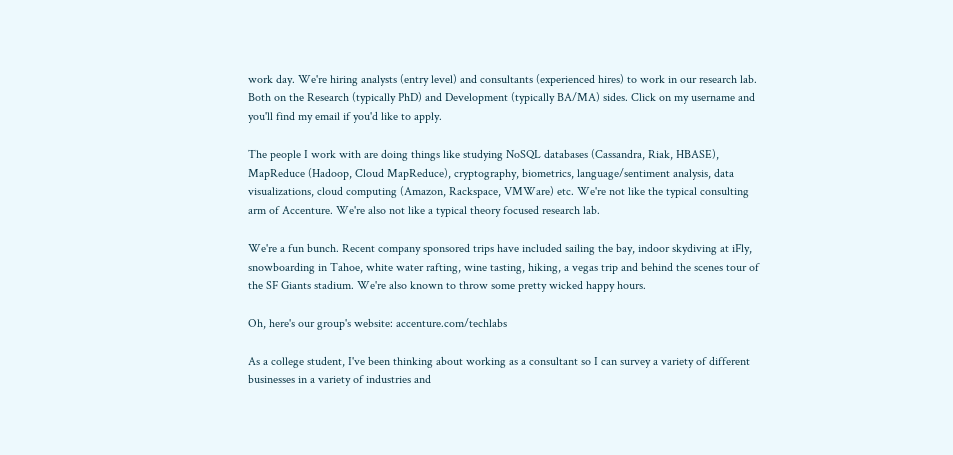work day. We're hiring analysts (entry level) and consultants (experienced hires) to work in our research lab. Both on the Research (typically PhD) and Development (typically BA/MA) sides. Click on my username and you'll find my email if you'd like to apply.

The people I work with are doing things like studying NoSQL databases (Cassandra, Riak, HBASE), MapReduce (Hadoop, Cloud MapReduce), cryptography, biometrics, language/sentiment analysis, data visualizations, cloud computing (Amazon, Rackspace, VMWare) etc. We're not like the typical consulting arm of Accenture. We're also not like a typical theory focused research lab.

We're a fun bunch. Recent company sponsored trips have included sailing the bay, indoor skydiving at iFly, snowboarding in Tahoe, white water rafting, wine tasting, hiking, a vegas trip and behind the scenes tour of the SF Giants stadium. We're also known to throw some pretty wicked happy hours.

Oh, here's our group's website: accenture.com/techlabs

As a college student, I've been thinking about working as a consultant so I can survey a variety of different businesses in a variety of industries and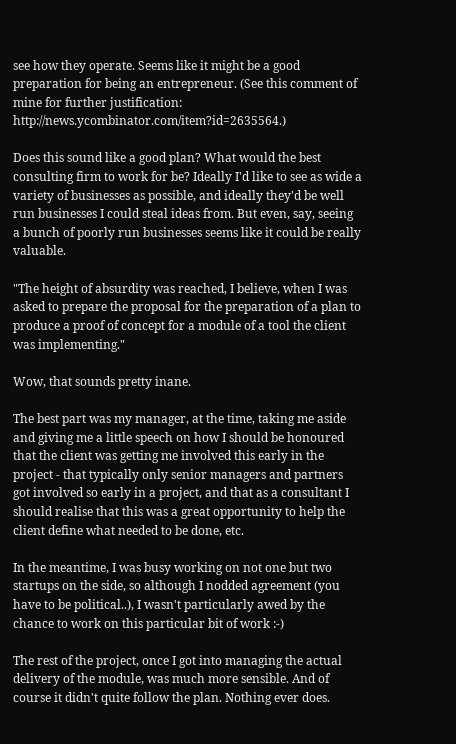see how they operate. Seems like it might be a good preparation for being an entrepreneur. (See this comment of mine for further justification: http://news.ycombinator.com/item?id=2635564.)

Does this sound like a good plan? What would the best consulting firm to work for be? Ideally I'd like to see as wide a variety of businesses as possible, and ideally they'd be well run businesses I could steal ideas from. But even, say, seeing a bunch of poorly run businesses seems like it could be really valuable.

"The height of absurdity was reached, I believe, when I was asked to prepare the proposal for the preparation of a plan to produce a proof of concept for a module of a tool the client was implementing."

Wow, that sounds pretty inane.

The best part was my manager, at the time, taking me aside and giving me a little speech on how I should be honoured that the client was getting me involved this early in the project - that typically only senior managers and partners got involved so early in a project, and that as a consultant I should realise that this was a great opportunity to help the client define what needed to be done, etc.

In the meantime, I was busy working on not one but two startups on the side, so although I nodded agreement (you have to be political..), I wasn't particularly awed by the chance to work on this particular bit of work :-)

The rest of the project, once I got into managing the actual delivery of the module, was much more sensible. And of course it didn't quite follow the plan. Nothing ever does.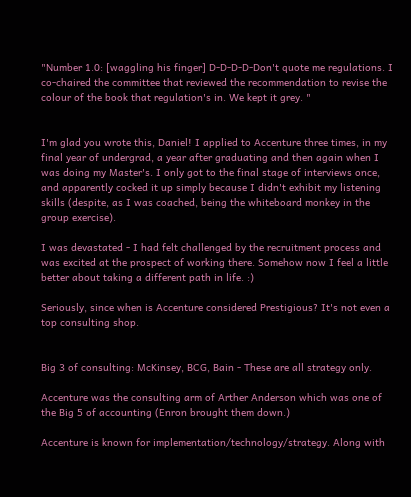"Number 1.0: [waggling his finger] D-D-D-D-Don't quote me regulations. I co-chaired the committee that reviewed the recommendation to revise the colour of the book that regulation's in. We kept it grey. "


I'm glad you wrote this, Daniel! I applied to Accenture three times, in my final year of undergrad, a year after graduating and then again when I was doing my Master's. I only got to the final stage of interviews once, and apparently cocked it up simply because I didn't exhibit my listening skills (despite, as I was coached, being the whiteboard monkey in the group exercise).

I was devastated - I had felt challenged by the recruitment process and was excited at the prospect of working there. Somehow now I feel a little better about taking a different path in life. :)

Seriously, since when is Accenture considered Prestigious? It's not even a top consulting shop.


Big 3 of consulting: McKinsey, BCG, Bain - These are all strategy only.

Accenture was the consulting arm of Arther Anderson which was one of the Big 5 of accounting (Enron brought them down.)

Accenture is known for implementation/technology/strategy. Along with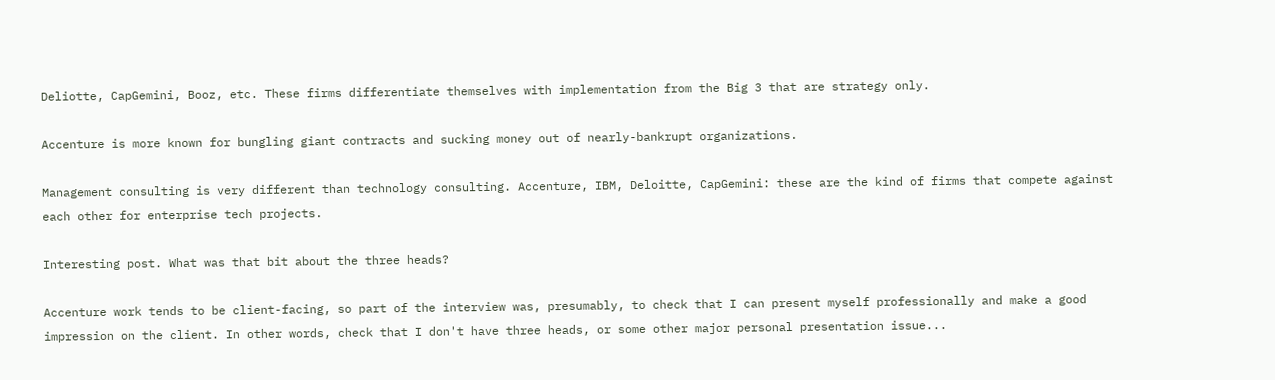Deliotte, CapGemini, Booz, etc. These firms differentiate themselves with implementation from the Big 3 that are strategy only.

Accenture is more known for bungling giant contracts and sucking money out of nearly-bankrupt organizations.

Management consulting is very different than technology consulting. Accenture, IBM, Deloitte, CapGemini: these are the kind of firms that compete against each other for enterprise tech projects.

Interesting post. What was that bit about the three heads?

Accenture work tends to be client-facing, so part of the interview was, presumably, to check that I can present myself professionally and make a good impression on the client. In other words, check that I don't have three heads, or some other major personal presentation issue...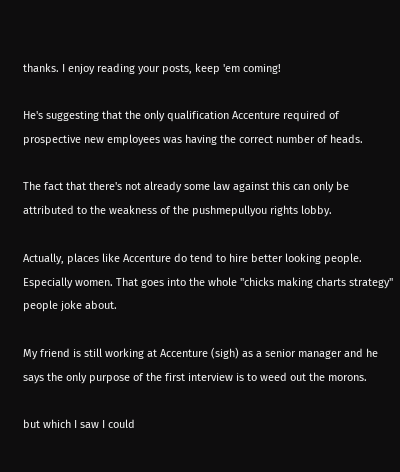thanks. I enjoy reading your posts, keep 'em coming!

He's suggesting that the only qualification Accenture required of prospective new employees was having the correct number of heads.

The fact that there's not already some law against this can only be attributed to the weakness of the pushmepullyou rights lobby.

Actually, places like Accenture do tend to hire better looking people. Especially women. That goes into the whole "chicks making charts strategy" people joke about.

My friend is still working at Accenture (sigh) as a senior manager and he says the only purpose of the first interview is to weed out the morons.

but which I saw I could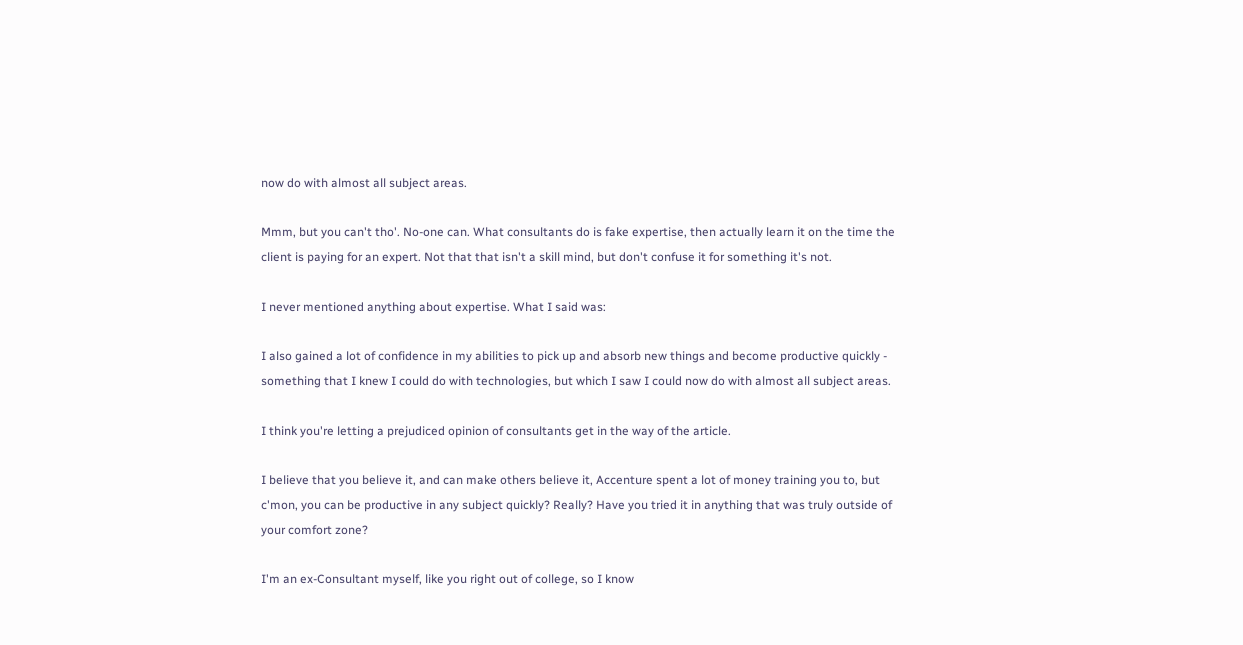now do with almost all subject areas.

Mmm, but you can't tho'. No-one can. What consultants do is fake expertise, then actually learn it on the time the client is paying for an expert. Not that that isn't a skill mind, but don't confuse it for something it's not.

I never mentioned anything about expertise. What I said was:

I also gained a lot of confidence in my abilities to pick up and absorb new things and become productive quickly - something that I knew I could do with technologies, but which I saw I could now do with almost all subject areas.

I think you're letting a prejudiced opinion of consultants get in the way of the article.

I believe that you believe it, and can make others believe it, Accenture spent a lot of money training you to, but c'mon, you can be productive in any subject quickly? Really? Have you tried it in anything that was truly outside of your comfort zone?

I'm an ex-Consultant myself, like you right out of college, so I know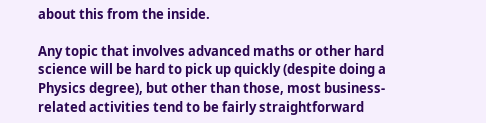about this from the inside.

Any topic that involves advanced maths or other hard science will be hard to pick up quickly (despite doing a Physics degree), but other than those, most business-related activities tend to be fairly straightforward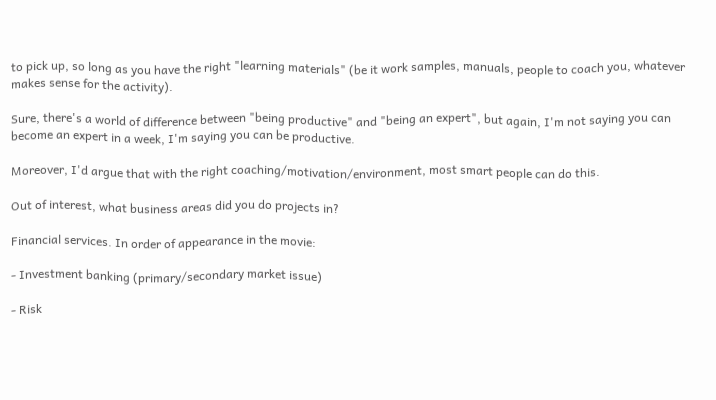to pick up, so long as you have the right "learning materials" (be it work samples, manuals, people to coach you, whatever makes sense for the activity).

Sure, there's a world of difference between "being productive" and "being an expert", but again, I'm not saying you can become an expert in a week, I'm saying you can be productive.

Moreover, I'd argue that with the right coaching/motivation/environment, most smart people can do this.

Out of interest, what business areas did you do projects in?

Financial services. In order of appearance in the movie:

- Investment banking (primary/secondary market issue)

- Risk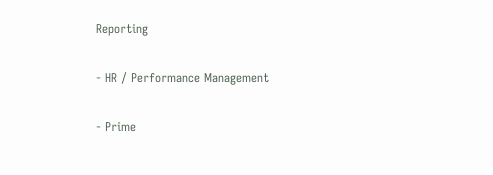Reporting

- HR / Performance Management

- Prime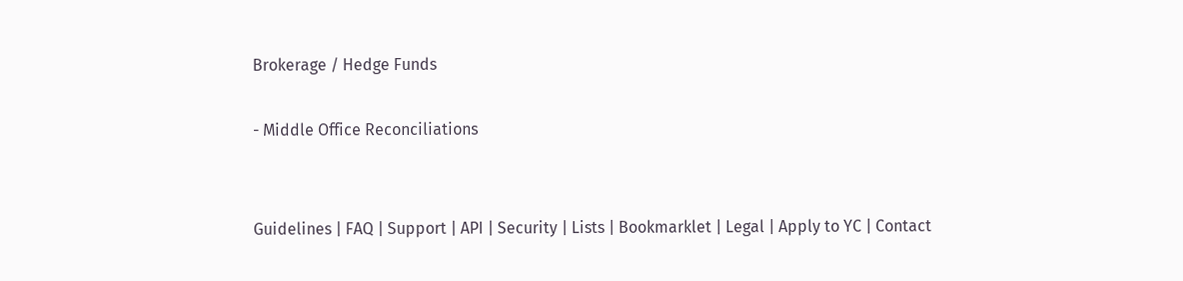Brokerage / Hedge Funds

- Middle Office Reconciliations


Guidelines | FAQ | Support | API | Security | Lists | Bookmarklet | Legal | Apply to YC | Contact